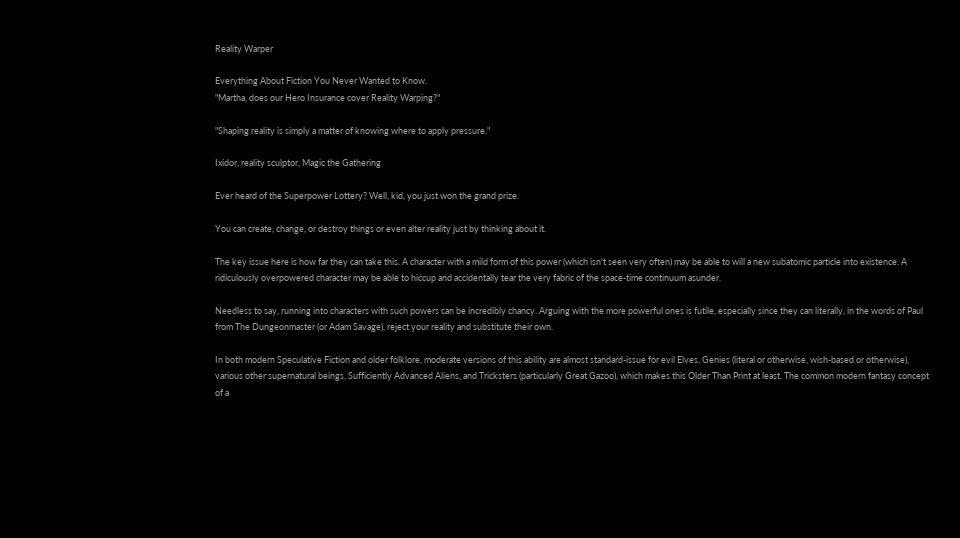Reality Warper

Everything About Fiction You Never Wanted to Know.
"Martha, does our Hero Insurance cover Reality Warping?"

"Shaping reality is simply a matter of knowing where to apply pressure."

Ixidor, reality sculptor, Magic the Gathering

Ever heard of the Superpower Lottery? Well, kid, you just won the grand prize.

You can create, change, or destroy things or even alter reality just by thinking about it.

The key issue here is how far they can take this. A character with a mild form of this power (which isn't seen very often) may be able to will a new subatomic particle into existence. A ridiculously overpowered character may be able to hiccup and accidentally tear the very fabric of the space-time continuum asunder.

Needless to say, running into characters with such powers can be incredibly chancy. Arguing with the more powerful ones is futile, especially since they can literally, in the words of Paul from The Dungeonmaster (or Adam Savage), reject your reality and substitute their own.

In both modern Speculative Fiction and older folklore, moderate versions of this ability are almost standard-issue for evil Elves, Genies (literal or otherwise, wish-based or otherwise), various other supernatural beings, Sufficiently Advanced Aliens, and Tricksters (particularly Great Gazoo), which makes this Older Than Print at least. The common modern fantasy concept of a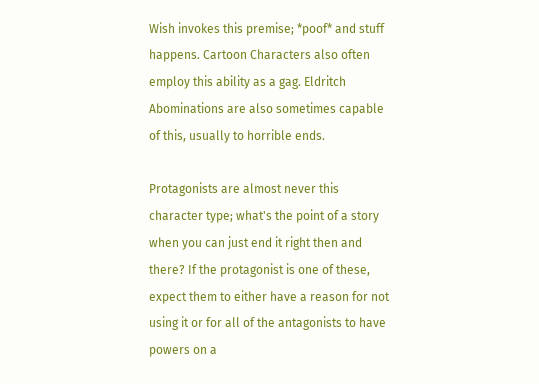Wish invokes this premise; *poof* and stuff happens. Cartoon Characters also often employ this ability as a gag. Eldritch Abominations are also sometimes capable of this, usually to horrible ends.

Protagonists are almost never this character type; what's the point of a story when you can just end it right then and there? If the protagonist is one of these, expect them to either have a reason for not using it or for all of the antagonists to have powers on a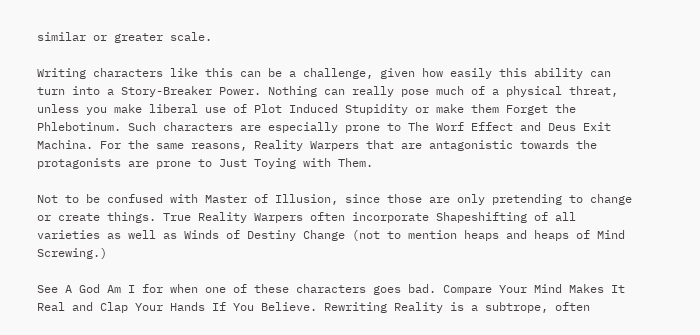similar or greater scale.

Writing characters like this can be a challenge, given how easily this ability can turn into a Story-Breaker Power. Nothing can really pose much of a physical threat, unless you make liberal use of Plot Induced Stupidity or make them Forget the Phlebotinum. Such characters are especially prone to The Worf Effect and Deus Exit Machina. For the same reasons, Reality Warpers that are antagonistic towards the protagonists are prone to Just Toying with Them.

Not to be confused with Master of Illusion, since those are only pretending to change or create things. True Reality Warpers often incorporate Shapeshifting of all varieties as well as Winds of Destiny Change (not to mention heaps and heaps of Mind Screwing.)

See A God Am I for when one of these characters goes bad. Compare Your Mind Makes It Real and Clap Your Hands If You Believe. Rewriting Reality is a subtrope, often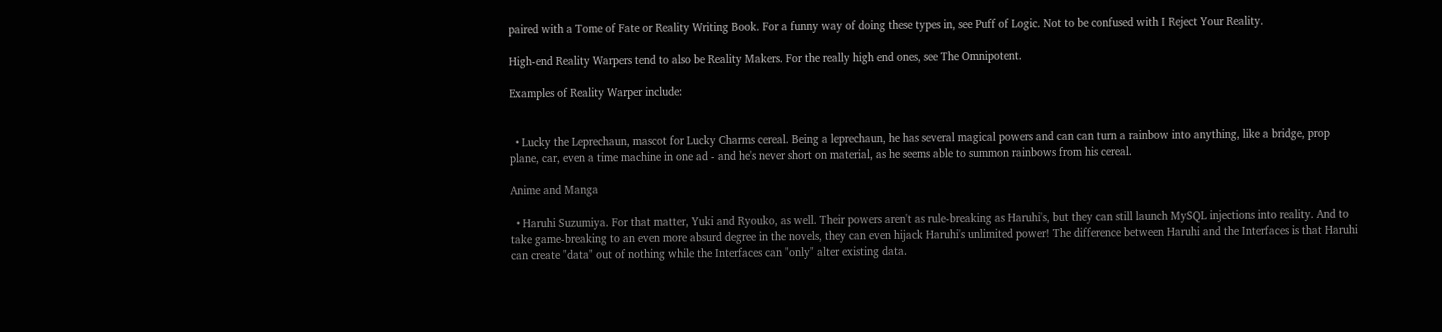paired with a Tome of Fate or Reality Writing Book. For a funny way of doing these types in, see Puff of Logic. Not to be confused with I Reject Your Reality.

High-end Reality Warpers tend to also be Reality Makers. For the really high end ones, see The Omnipotent.

Examples of Reality Warper include:


  • Lucky the Leprechaun, mascot for Lucky Charms cereal. Being a leprechaun, he has several magical powers and can can turn a rainbow into anything, like a bridge, prop plane, car, even a time machine in one ad - and he's never short on material, as he seems able to summon rainbows from his cereal.

Anime and Manga

  • Haruhi Suzumiya. For that matter, Yuki and Ryouko, as well. Their powers aren't as rule-breaking as Haruhi's, but they can still launch MySQL injections into reality. And to take game-breaking to an even more absurd degree in the novels, they can even hijack Haruhi's unlimited power! The difference between Haruhi and the Interfaces is that Haruhi can create "data" out of nothing while the Interfaces can "only" alter existing data.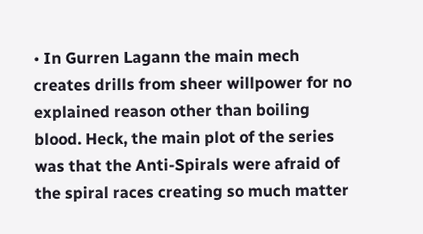• In Gurren Lagann the main mech creates drills from sheer willpower for no explained reason other than boiling blood. Heck, the main plot of the series was that the Anti-Spirals were afraid of the spiral races creating so much matter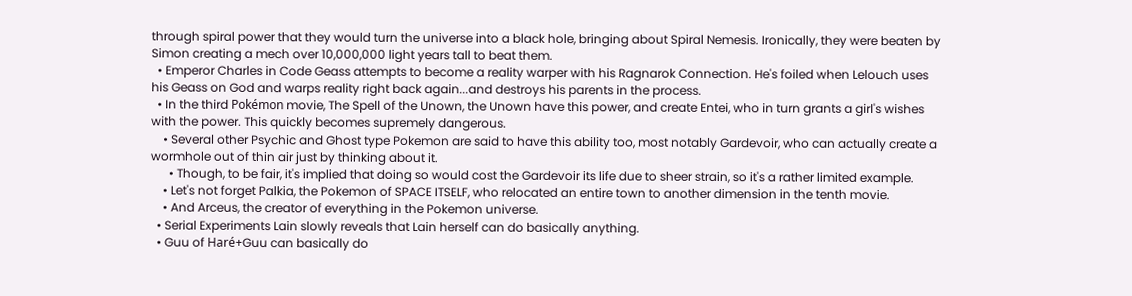through spiral power that they would turn the universe into a black hole, bringing about Spiral Nemesis. Ironically, they were beaten by Simon creating a mech over 10,000,000 light years tall to beat them.
  • Emperor Charles in Code Geass attempts to become a reality warper with his Ragnarok Connection. He's foiled when Lelouch uses his Geass on God and warps reality right back again...and destroys his parents in the process.
  • In the third Pokémon movie, The Spell of the Unown, the Unown have this power, and create Entei, who in turn grants a girl's wishes with the power. This quickly becomes supremely dangerous.
    • Several other Psychic and Ghost type Pokemon are said to have this ability too, most notably Gardevoir, who can actually create a wormhole out of thin air just by thinking about it.
      • Though, to be fair, it's implied that doing so would cost the Gardevoir its life due to sheer strain, so it's a rather limited example.
    • Let's not forget Palkia, the Pokemon of SPACE ITSELF, who relocated an entire town to another dimension in the tenth movie.
    • And Arceus, the creator of everything in the Pokemon universe.
  • Serial Experiments Lain slowly reveals that Lain herself can do basically anything.
  • Guu of Haré+Guu can basically do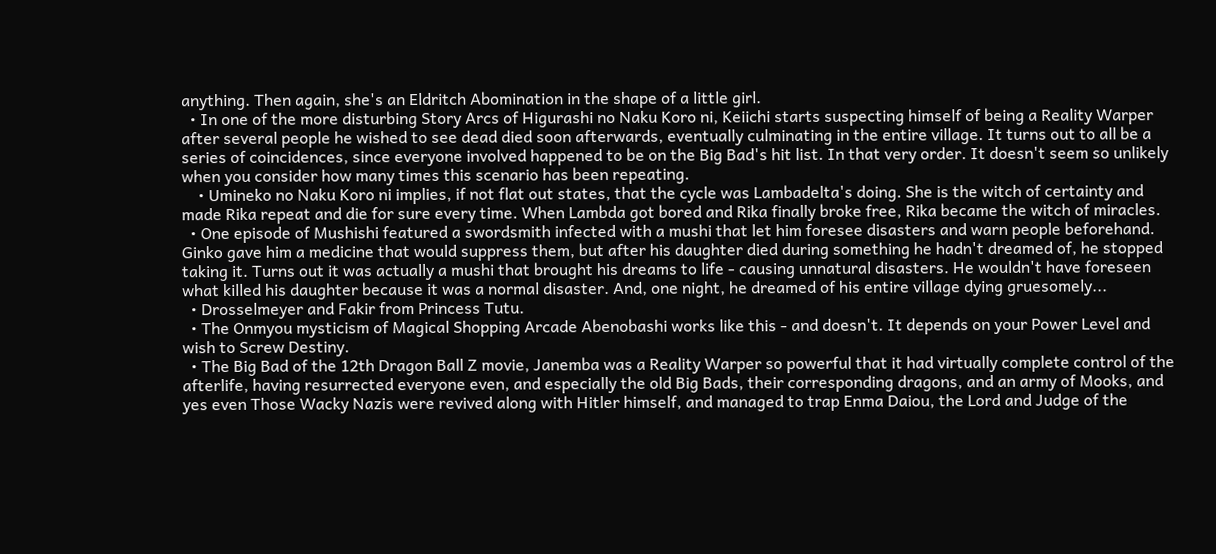anything. Then again, she's an Eldritch Abomination in the shape of a little girl.
  • In one of the more disturbing Story Arcs of Higurashi no Naku Koro ni, Keiichi starts suspecting himself of being a Reality Warper after several people he wished to see dead died soon afterwards, eventually culminating in the entire village. It turns out to all be a series of coincidences, since everyone involved happened to be on the Big Bad's hit list. In that very order. It doesn't seem so unlikely when you consider how many times this scenario has been repeating.
    • Umineko no Naku Koro ni implies, if not flat out states, that the cycle was Lambadelta's doing. She is the witch of certainty and made Rika repeat and die for sure every time. When Lambda got bored and Rika finally broke free, Rika became the witch of miracles.
  • One episode of Mushishi featured a swordsmith infected with a mushi that let him foresee disasters and warn people beforehand. Ginko gave him a medicine that would suppress them, but after his daughter died during something he hadn't dreamed of, he stopped taking it. Turns out it was actually a mushi that brought his dreams to life - causing unnatural disasters. He wouldn't have foreseen what killed his daughter because it was a normal disaster. And, one night, he dreamed of his entire village dying gruesomely...
  • Drosselmeyer and Fakir from Princess Tutu.
  • The Onmyou mysticism of Magical Shopping Arcade Abenobashi works like this - and doesn't. It depends on your Power Level and wish to Screw Destiny.
  • The Big Bad of the 12th Dragon Ball Z movie, Janemba was a Reality Warper so powerful that it had virtually complete control of the afterlife, having resurrected everyone even, and especially the old Big Bads, their corresponding dragons, and an army of Mooks, and yes even Those Wacky Nazis were revived along with Hitler himself, and managed to trap Enma Daiou, the Lord and Judge of the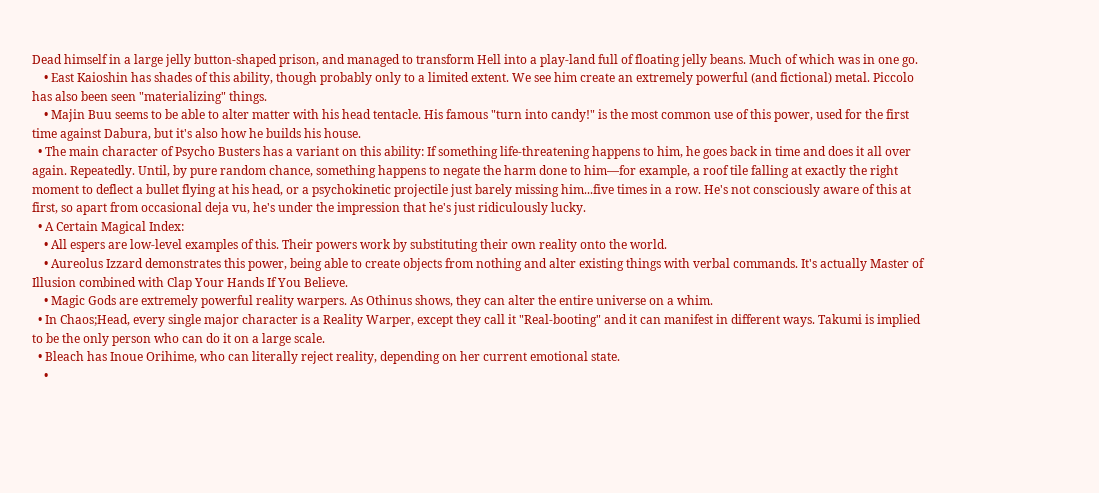Dead himself in a large jelly button-shaped prison, and managed to transform Hell into a play-land full of floating jelly beans. Much of which was in one go.
    • East Kaioshin has shades of this ability, though probably only to a limited extent. We see him create an extremely powerful (and fictional) metal. Piccolo has also been seen "materializing" things.
    • Majin Buu seems to be able to alter matter with his head tentacle. His famous "turn into candy!" is the most common use of this power, used for the first time against Dabura, but it's also how he builds his house.
  • The main character of Psycho Busters has a variant on this ability: If something life-threatening happens to him, he goes back in time and does it all over again. Repeatedly. Until, by pure random chance, something happens to negate the harm done to him—for example, a roof tile falling at exactly the right moment to deflect a bullet flying at his head, or a psychokinetic projectile just barely missing him...five times in a row. He's not consciously aware of this at first, so apart from occasional deja vu, he's under the impression that he's just ridiculously lucky.
  • A Certain Magical Index:
    • All espers are low-level examples of this. Their powers work by substituting their own reality onto the world.
    • Aureolus Izzard demonstrates this power, being able to create objects from nothing and alter existing things with verbal commands. It's actually Master of Illusion combined with Clap Your Hands If You Believe.
    • Magic Gods are extremely powerful reality warpers. As Othinus shows, they can alter the entire universe on a whim.
  • In Chaos;Head, every single major character is a Reality Warper, except they call it "Real-booting" and it can manifest in different ways. Takumi is implied to be the only person who can do it on a large scale.
  • Bleach has Inoue Orihime, who can literally reject reality, depending on her current emotional state.
    •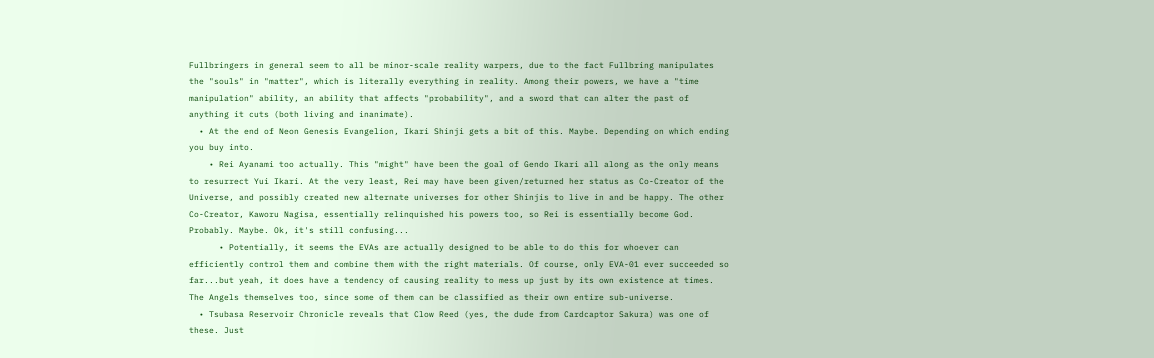Fullbringers in general seem to all be minor-scale reality warpers, due to the fact Fullbring manipulates the "souls" in "matter", which is literally everything in reality. Among their powers, we have a "time manipulation" ability, an ability that affects "probability", and a sword that can alter the past of anything it cuts (both living and inanimate).
  • At the end of Neon Genesis Evangelion, Ikari Shinji gets a bit of this. Maybe. Depending on which ending you buy into.
    • Rei Ayanami too actually. This "might" have been the goal of Gendo Ikari all along as the only means to resurrect Yui Ikari. At the very least, Rei may have been given/returned her status as Co-Creator of the Universe, and possibly created new alternate universes for other Shinjis to live in and be happy. The other Co-Creator, Kaworu Nagisa, essentially relinquished his powers too, so Rei is essentially become God. Probably. Maybe. Ok, it's still confusing...
      • Potentially, it seems the EVAs are actually designed to be able to do this for whoever can efficiently control them and combine them with the right materials. Of course, only EVA-01 ever succeeded so far...but yeah, it does have a tendency of causing reality to mess up just by its own existence at times. The Angels themselves too, since some of them can be classified as their own entire sub-universe.
  • Tsubasa Reservoir Chronicle reveals that Clow Reed (yes, the dude from Cardcaptor Sakura) was one of these. Just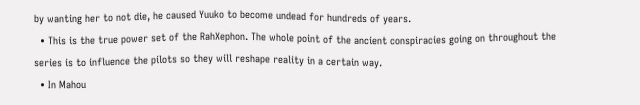by wanting her to not die, he caused Yuuko to become undead for hundreds of years.
  • This is the true power set of the RahXephon. The whole point of the ancient conspiracies going on throughout the series is to influence the pilots so they will reshape reality in a certain way.
  • In Mahou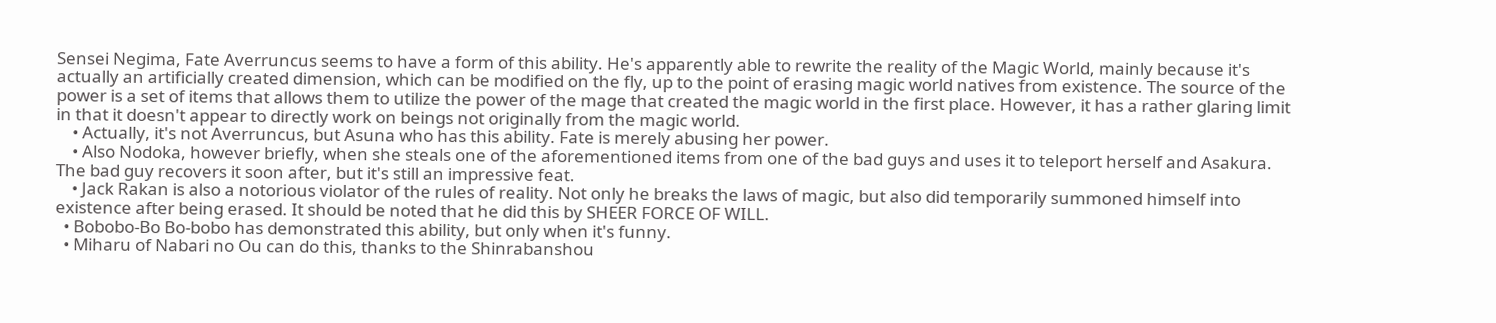Sensei Negima, Fate Averruncus seems to have a form of this ability. He's apparently able to rewrite the reality of the Magic World, mainly because it's actually an artificially created dimension, which can be modified on the fly, up to the point of erasing magic world natives from existence. The source of the power is a set of items that allows them to utilize the power of the mage that created the magic world in the first place. However, it has a rather glaring limit in that it doesn't appear to directly work on beings not originally from the magic world.
    • Actually, it's not Averruncus, but Asuna who has this ability. Fate is merely abusing her power.
    • Also Nodoka, however briefly, when she steals one of the aforementioned items from one of the bad guys and uses it to teleport herself and Asakura. The bad guy recovers it soon after, but it's still an impressive feat.
    • Jack Rakan is also a notorious violator of the rules of reality. Not only he breaks the laws of magic, but also did temporarily summoned himself into existence after being erased. It should be noted that he did this by SHEER FORCE OF WILL.
  • Bobobo-Bo Bo-bobo has demonstrated this ability, but only when it's funny.
  • Miharu of Nabari no Ou can do this, thanks to the Shinrabanshou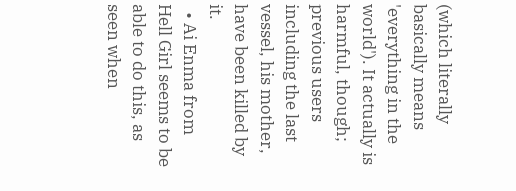(which literally basically means 'everything in the world'). It actually is harmful, though; previous users including the last vessel, his mother, have been killed by it.
  • Ai Enma from Hell Girl seems to be able to do this, as seen when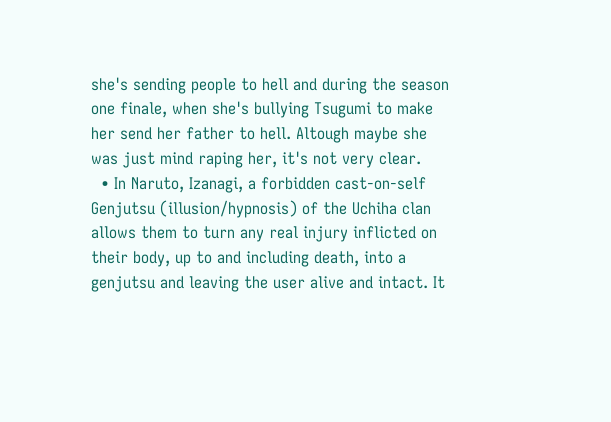she's sending people to hell and during the season one finale, when she's bullying Tsugumi to make her send her father to hell. Altough maybe she was just mind raping her, it's not very clear.
  • In Naruto, Izanagi, a forbidden cast-on-self Genjutsu (illusion/hypnosis) of the Uchiha clan allows them to turn any real injury inflicted on their body, up to and including death, into a genjutsu and leaving the user alive and intact. It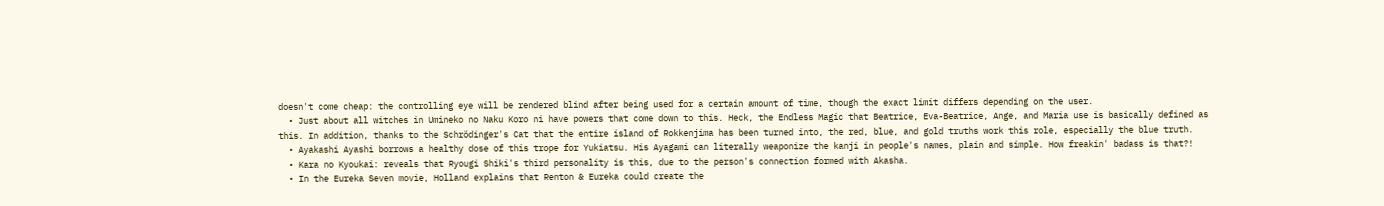doesn't come cheap: the controlling eye will be rendered blind after being used for a certain amount of time, though the exact limit differs depending on the user.
  • Just about all witches in Umineko no Naku Koro ni have powers that come down to this. Heck, the Endless Magic that Beatrice, Eva-Beatrice, Ange, and Maria use is basically defined as this. In addition, thanks to the Schrödinger's Cat that the entire island of Rokkenjima has been turned into, the red, blue, and gold truths work this role, especially the blue truth.
  • Ayakashi Ayashi borrows a healthy dose of this trope for Yukiatsu. His Ayagami can literally weaponize the kanji in people's names, plain and simple. How freakin' badass is that?!
  • Kara no Kyoukai: reveals that Ryougi Shiki's third personality is this, due to the person's connection formed with Akasha.
  • In the Eureka Seven movie, Holland explains that Renton & Eureka could create the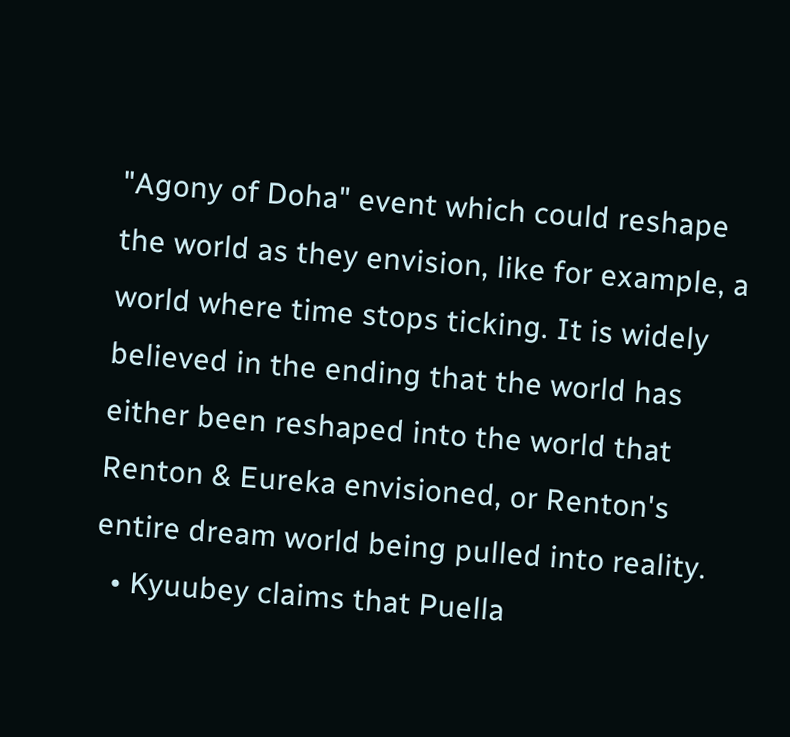"Agony of Doha" event which could reshape the world as they envision, like for example, a world where time stops ticking. It is widely believed in the ending that the world has either been reshaped into the world that Renton & Eureka envisioned, or Renton's entire dream world being pulled into reality.
  • Kyuubey claims that Puella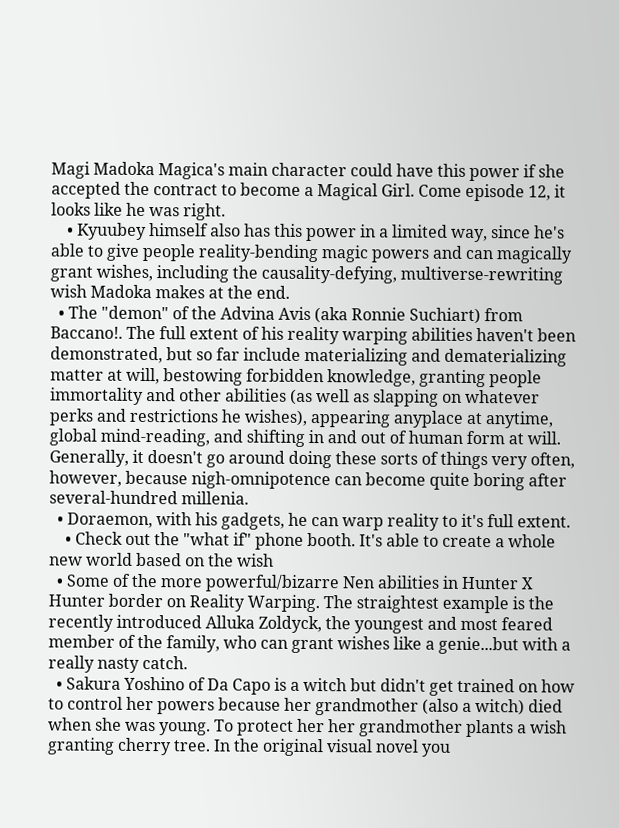Magi Madoka Magica's main character could have this power if she accepted the contract to become a Magical Girl. Come episode 12, it looks like he was right.
    • Kyuubey himself also has this power in a limited way, since he's able to give people reality-bending magic powers and can magically grant wishes, including the causality-defying, multiverse-rewriting wish Madoka makes at the end.
  • The "demon" of the Advina Avis (aka Ronnie Suchiart) from Baccano!. The full extent of his reality warping abilities haven't been demonstrated, but so far include materializing and dematerializing matter at will, bestowing forbidden knowledge, granting people immortality and other abilities (as well as slapping on whatever perks and restrictions he wishes), appearing anyplace at anytime, global mind-reading, and shifting in and out of human form at will. Generally, it doesn't go around doing these sorts of things very often, however, because nigh-omnipotence can become quite boring after several-hundred millenia.
  • Doraemon, with his gadgets, he can warp reality to it's full extent.
    • Check out the "what if" phone booth. It's able to create a whole new world based on the wish
  • Some of the more powerful/bizarre Nen abilities in Hunter X Hunter border on Reality Warping. The straightest example is the recently introduced Alluka Zoldyck, the youngest and most feared member of the family, who can grant wishes like a genie...but with a really nasty catch.
  • Sakura Yoshino of Da Capo is a witch but didn't get trained on how to control her powers because her grandmother (also a witch) died when she was young. To protect her her grandmother plants a wish granting cherry tree. In the original visual novel you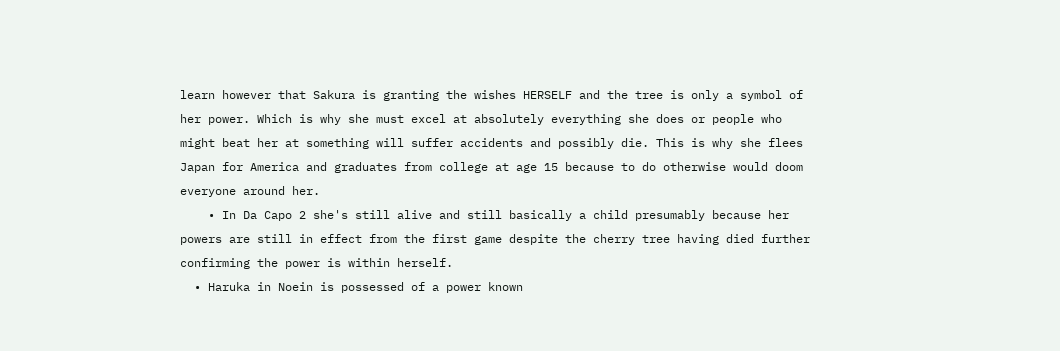learn however that Sakura is granting the wishes HERSELF and the tree is only a symbol of her power. Which is why she must excel at absolutely everything she does or people who might beat her at something will suffer accidents and possibly die. This is why she flees Japan for America and graduates from college at age 15 because to do otherwise would doom everyone around her.
    • In Da Capo 2 she's still alive and still basically a child presumably because her powers are still in effect from the first game despite the cherry tree having died further confirming the power is within herself.
  • Haruka in Noein is possessed of a power known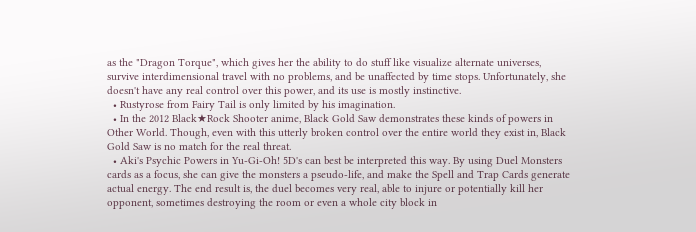as the "Dragon Torque", which gives her the ability to do stuff like visualize alternate universes, survive interdimensional travel with no problems, and be unaffected by time stops. Unfortunately, she doesn't have any real control over this power, and its use is mostly instinctive.
  • Rustyrose from Fairy Tail is only limited by his imagination.
  • In the 2012 Black★Rock Shooter anime, Black Gold Saw demonstrates these kinds of powers in Other World. Though, even with this utterly broken control over the entire world they exist in, Black Gold Saw is no match for the real threat.
  • Aki's Psychic Powers in Yu-Gi-Oh! 5D's can best be interpreted this way. By using Duel Monsters cards as a focus, she can give the monsters a pseudo-life, and make the Spell and Trap Cards generate actual energy. The end result is, the duel becomes very real, able to injure or potentially kill her opponent, sometimes destroying the room or even a whole city block in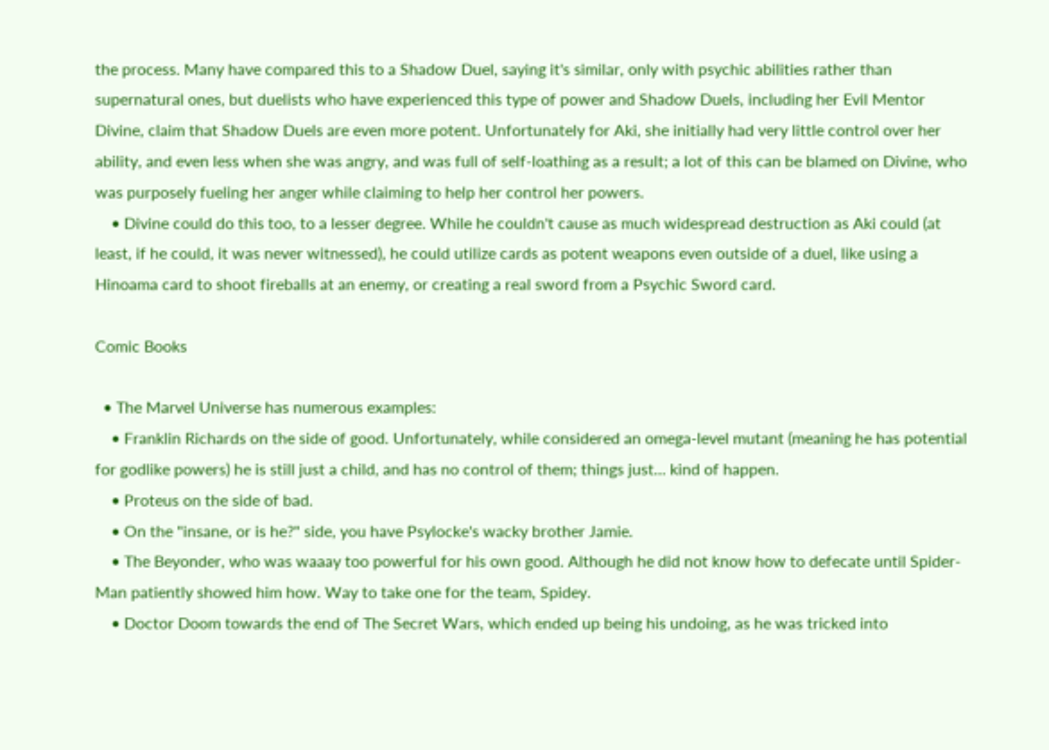the process. Many have compared this to a Shadow Duel, saying it's similar, only with psychic abilities rather than supernatural ones, but duelists who have experienced this type of power and Shadow Duels, including her Evil Mentor Divine, claim that Shadow Duels are even more potent. Unfortunately for Aki, she initially had very little control over her ability, and even less when she was angry, and was full of self-loathing as a result; a lot of this can be blamed on Divine, who was purposely fueling her anger while claiming to help her control her powers.
    • Divine could do this too, to a lesser degree. While he couldn't cause as much widespread destruction as Aki could (at least, if he could, it was never witnessed), he could utilize cards as potent weapons even outside of a duel, like using a Hinoama card to shoot fireballs at an enemy, or creating a real sword from a Psychic Sword card.

Comic Books

  • The Marvel Universe has numerous examples:
    • Franklin Richards on the side of good. Unfortunately, while considered an omega-level mutant (meaning he has potential for godlike powers) he is still just a child, and has no control of them; things just... kind of happen.
    • Proteus on the side of bad.
    • On the "insane, or is he?" side, you have Psylocke's wacky brother Jamie.
    • The Beyonder, who was waaay too powerful for his own good. Although he did not know how to defecate until Spider-Man patiently showed him how. Way to take one for the team, Spidey.
    • Doctor Doom towards the end of The Secret Wars, which ended up being his undoing, as he was tricked into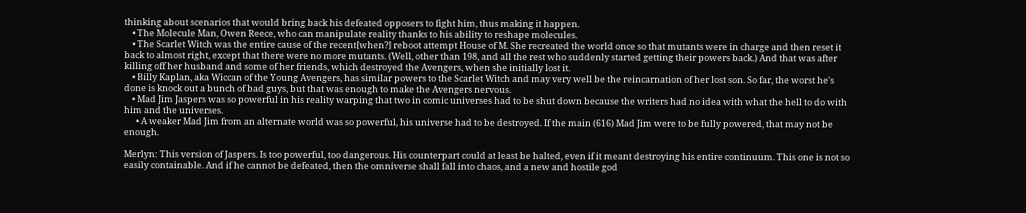thinking about scenarios that would bring back his defeated opposers to fight him, thus making it happen.
    • The Molecule Man, Owen Reece, who can manipulate reality thanks to his ability to reshape molecules.
    • The Scarlet Witch was the entire cause of the recent[when?] reboot attempt House of M. She recreated the world once so that mutants were in charge and then reset it back to almost right, except that there were no more mutants. (Well, other than 198, and all the rest who suddenly started getting their powers back.) And that was after killing off her husband and some of her friends, which destroyed the Avengers, when she initially lost it.
    • Billy Kaplan, aka Wiccan of the Young Avengers, has similar powers to the Scarlet Witch and may very well be the reincarnation of her lost son. So far, the worst he's done is knock out a bunch of bad guys, but that was enough to make the Avengers nervous.
    • Mad Jim Jaspers was so powerful in his reality warping that two in comic universes had to be shut down because the writers had no idea with what the hell to do with him and the universes.
      • A weaker Mad Jim from an alternate world was so powerful, his universe had to be destroyed. If the main (616) Mad Jim were to be fully powered, that may not be enough.

Merlyn: This version of Jaspers. Is too powerful, too dangerous. His counterpart could at least be halted, even if it meant destroying his entire continuum. This one is not so easily containable. And if he cannot be defeated, then the omniverse shall fall into chaos, and a new and hostile god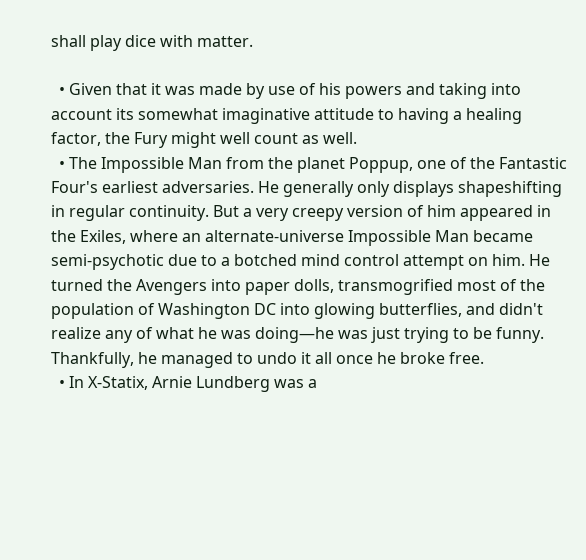shall play dice with matter.

  • Given that it was made by use of his powers and taking into account its somewhat imaginative attitude to having a healing factor, the Fury might well count as well.
  • The Impossible Man from the planet Poppup, one of the Fantastic Four's earliest adversaries. He generally only displays shapeshifting in regular continuity. But a very creepy version of him appeared in the Exiles, where an alternate-universe Impossible Man became semi-psychotic due to a botched mind control attempt on him. He turned the Avengers into paper dolls, transmogrified most of the population of Washington DC into glowing butterflies, and didn't realize any of what he was doing—he was just trying to be funny. Thankfully, he managed to undo it all once he broke free.
  • In X-Statix, Arnie Lundberg was a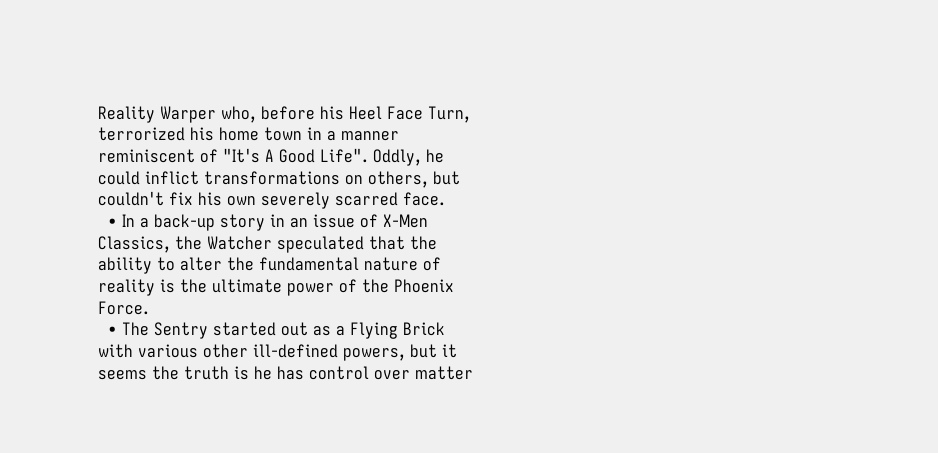Reality Warper who, before his Heel Face Turn, terrorized his home town in a manner reminiscent of "It's A Good Life". Oddly, he could inflict transformations on others, but couldn't fix his own severely scarred face.
  • In a back-up story in an issue of X-Men Classics, the Watcher speculated that the ability to alter the fundamental nature of reality is the ultimate power of the Phoenix Force.
  • The Sentry started out as a Flying Brick with various other ill-defined powers, but it seems the truth is he has control over matter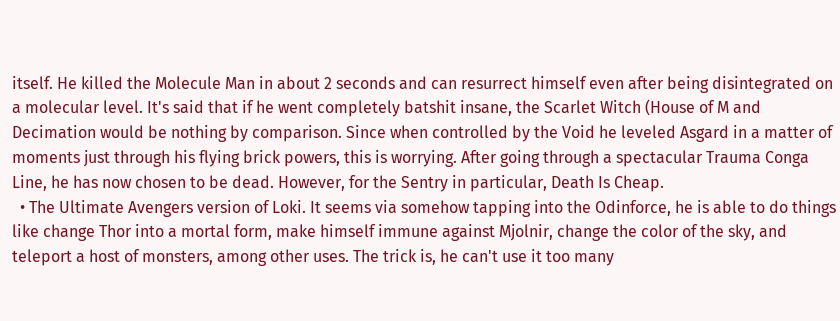itself. He killed the Molecule Man in about 2 seconds and can resurrect himself even after being disintegrated on a molecular level. It's said that if he went completely batshit insane, the Scarlet Witch (House of M and Decimation would be nothing by comparison. Since when controlled by the Void he leveled Asgard in a matter of moments just through his flying brick powers, this is worrying. After going through a spectacular Trauma Conga Line, he has now chosen to be dead. However, for the Sentry in particular, Death Is Cheap.
  • The Ultimate Avengers version of Loki. It seems via somehow tapping into the Odinforce, he is able to do things like change Thor into a mortal form, make himself immune against Mjolnir, change the color of the sky, and teleport a host of monsters, among other uses. The trick is, he can't use it too many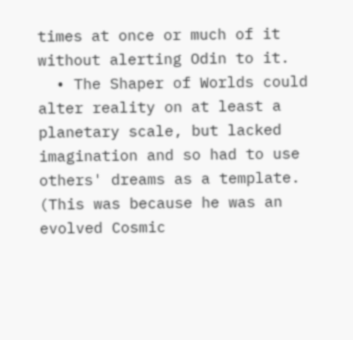times at once or much of it without alerting Odin to it.
  • The Shaper of Worlds could alter reality on at least a planetary scale, but lacked imagination and so had to use others' dreams as a template. (This was because he was an evolved Cosmic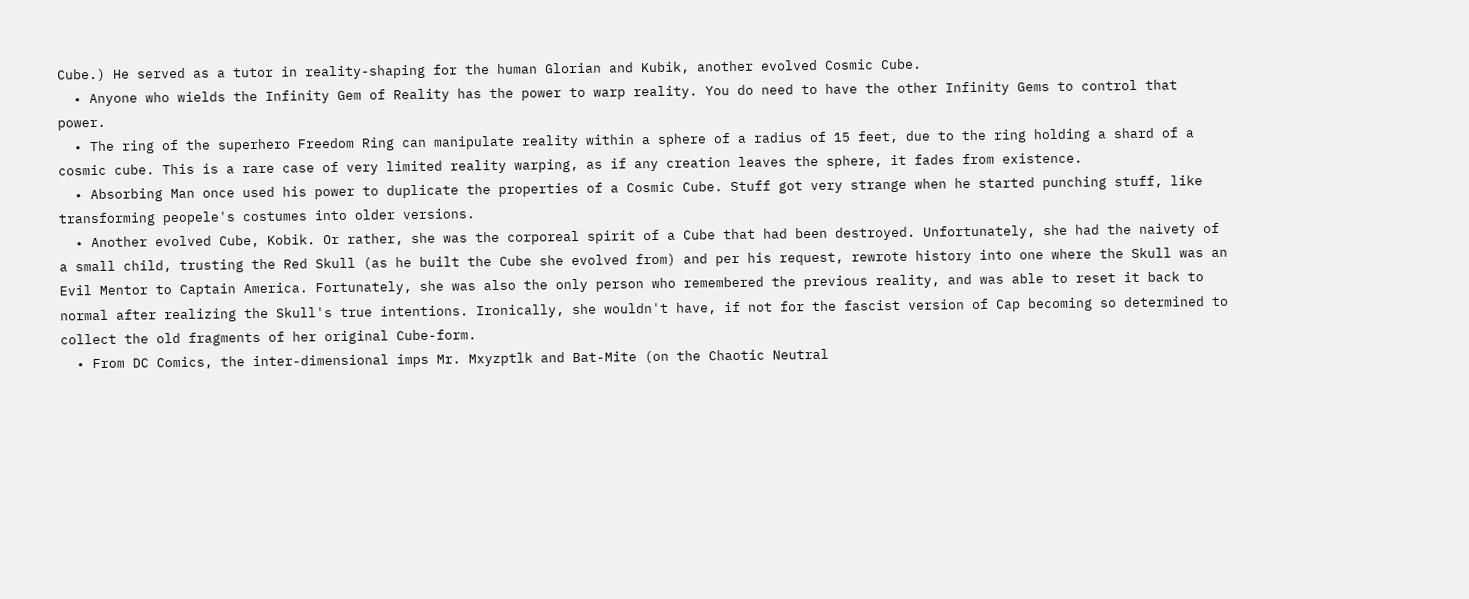Cube.) He served as a tutor in reality-shaping for the human Glorian and Kubik, another evolved Cosmic Cube.
  • Anyone who wields the Infinity Gem of Reality has the power to warp reality. You do need to have the other Infinity Gems to control that power.
  • The ring of the superhero Freedom Ring can manipulate reality within a sphere of a radius of 15 feet, due to the ring holding a shard of a cosmic cube. This is a rare case of very limited reality warping, as if any creation leaves the sphere, it fades from existence.
  • Absorbing Man once used his power to duplicate the properties of a Cosmic Cube. Stuff got very strange when he started punching stuff, like transforming peopele's costumes into older versions.
  • Another evolved Cube, Kobik. Or rather, she was the corporeal spirit of a Cube that had been destroyed. Unfortunately, she had the naivety of a small child, trusting the Red Skull (as he built the Cube she evolved from) and per his request, rewrote history into one where the Skull was an Evil Mentor to Captain America. Fortunately, she was also the only person who remembered the previous reality, and was able to reset it back to normal after realizing the Skull's true intentions. Ironically, she wouldn't have, if not for the fascist version of Cap becoming so determined to collect the old fragments of her original Cube-form.
  • From DC Comics, the inter-dimensional imps Mr. Mxyzptlk and Bat-Mite (on the Chaotic Neutral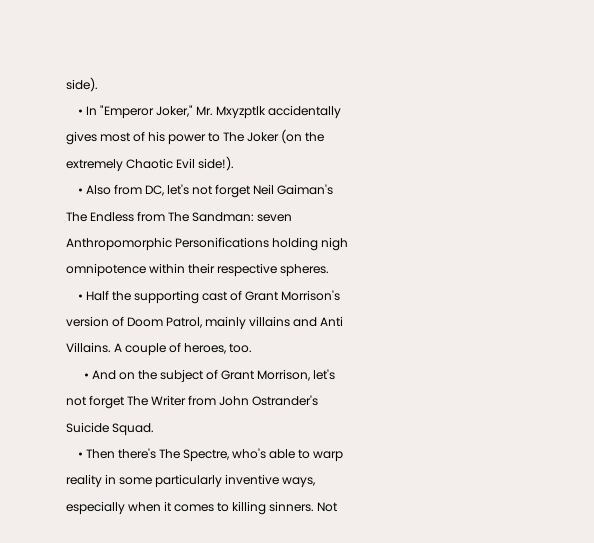side).
    • In "Emperor Joker," Mr. Mxyzptlk accidentally gives most of his power to The Joker (on the extremely Chaotic Evil side!).
    • Also from DC, let's not forget Neil Gaiman's The Endless from The Sandman: seven Anthropomorphic Personifications holding nigh omnipotence within their respective spheres.
    • Half the supporting cast of Grant Morrison's version of Doom Patrol, mainly villains and Anti Villains. A couple of heroes, too.
      • And on the subject of Grant Morrison, let's not forget The Writer from John Ostrander's Suicide Squad.
    • Then there's The Spectre, who's able to warp reality in some particularly inventive ways, especially when it comes to killing sinners. Not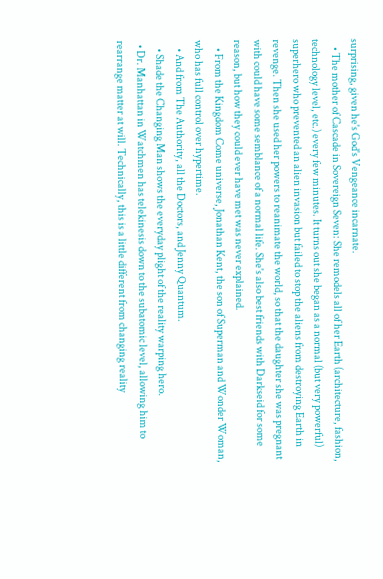surprising, given he's God's Vengeance incarnate.
    • The mother of Cascade in Sovereign Seven: She remodels all of her Earth (architecture, fashion, technology level, etc.) every few minutes. It turns out she began as a normal (but very powerful) superhero who prevented an alien invasion but failed to stop the aliens from destroying Earth in revenge. Then she used her powers to reanimate the world, so that the daughter she was pregnant with could have some semblance of a normal life. She's also best friends with Darkseid for some reason, but how they could ever have met was never explained.
    • From the Kingdom Come universe, Jonathan Kent, the son of Superman and Wonder Woman, who has full control over hypertime.
    • And from The Authority, all the Doctors, and Jenny Quantum.
    • Shade the Changing Man shows the everyday plight of the reality warping hero.
  • Dr. Manhattan in Watchmen has telekinesis down to the subatomic level, allowing him to rearrange matter at will. Technically, this is a little different from changing reality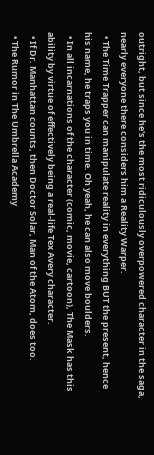outright, but since he's the most ridiculously overpowered character in the saga, nearly everyone there considers him a Reality Warper.
  • The Time Trapper can manipulate reality in everything BUT the present, hence his name, he traps you in time. Oh yeah, he can also move boulders.
  • In all incarnations of the character (comic, movie, cartoon), The Mask has this ability by virtue of effectively being a real-life Tex Avery character.
  • If Dr. Manhattan counts, then Doctor Solar, Man of the Atom, does too.
  • The Rumor in The Umbrella Academy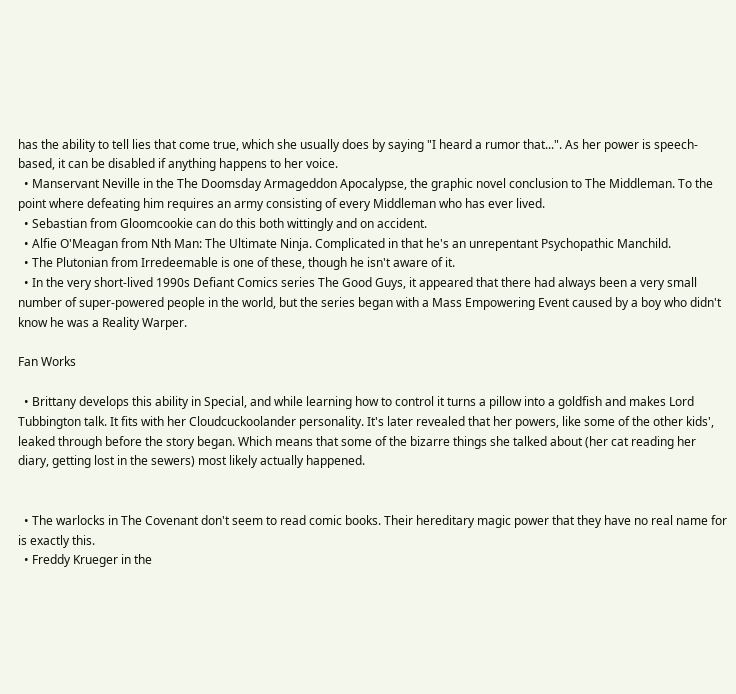has the ability to tell lies that come true, which she usually does by saying "I heard a rumor that...". As her power is speech-based, it can be disabled if anything happens to her voice.
  • Manservant Neville in the The Doomsday Armageddon Apocalypse, the graphic novel conclusion to The Middleman. To the point where defeating him requires an army consisting of every Middleman who has ever lived.
  • Sebastian from Gloomcookie can do this both wittingly and on accident.
  • Alfie O'Meagan from Nth Man: The Ultimate Ninja. Complicated in that he's an unrepentant Psychopathic Manchild.
  • The Plutonian from Irredeemable is one of these, though he isn't aware of it.
  • In the very short-lived 1990s Defiant Comics series The Good Guys, it appeared that there had always been a very small number of super-powered people in the world, but the series began with a Mass Empowering Event caused by a boy who didn't know he was a Reality Warper.

Fan Works

  • Brittany develops this ability in Special, and while learning how to control it turns a pillow into a goldfish and makes Lord Tubbington talk. It fits with her Cloudcuckoolander personality. It's later revealed that her powers, like some of the other kids', leaked through before the story began. Which means that some of the bizarre things she talked about (her cat reading her diary, getting lost in the sewers) most likely actually happened.


  • The warlocks in The Covenant don't seem to read comic books. Their hereditary magic power that they have no real name for is exactly this.
  • Freddy Krueger in the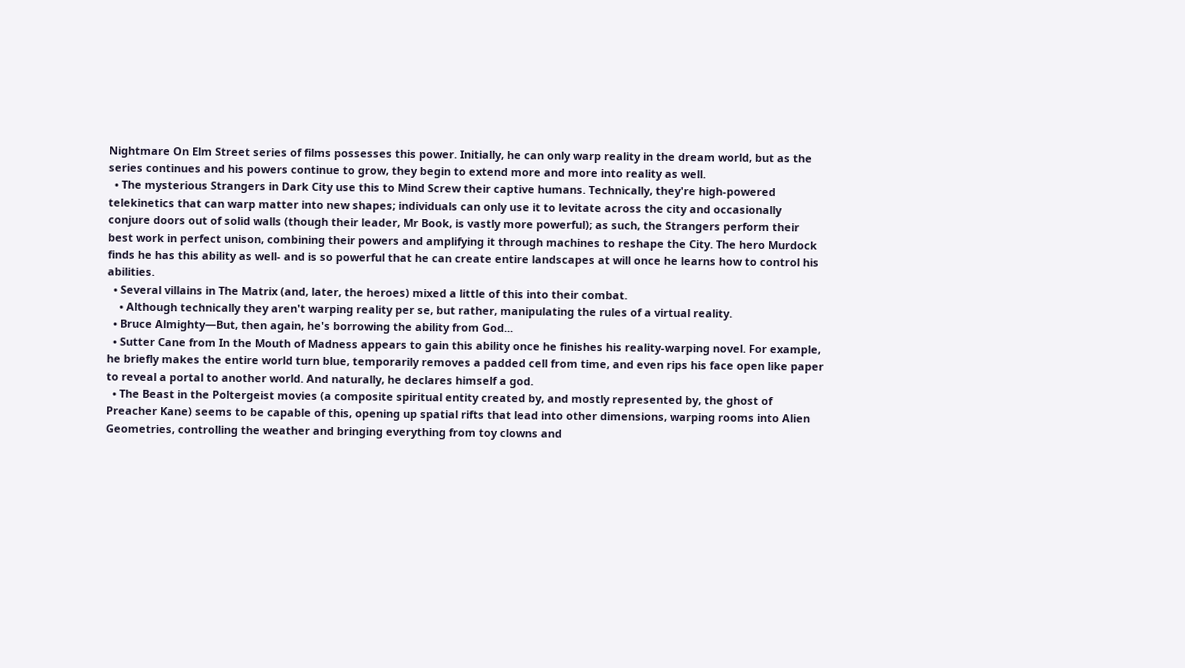Nightmare On Elm Street series of films possesses this power. Initially, he can only warp reality in the dream world, but as the series continues and his powers continue to grow, they begin to extend more and more into reality as well.
  • The mysterious Strangers in Dark City use this to Mind Screw their captive humans. Technically, they're high-powered telekinetics that can warp matter into new shapes; individuals can only use it to levitate across the city and occasionally conjure doors out of solid walls (though their leader, Mr Book, is vastly more powerful); as such, the Strangers perform their best work in perfect unison, combining their powers and amplifying it through machines to reshape the City. The hero Murdock finds he has this ability as well- and is so powerful that he can create entire landscapes at will once he learns how to control his abilities.
  • Several villains in The Matrix (and, later, the heroes) mixed a little of this into their combat.
    • Although technically they aren't warping reality per se, but rather, manipulating the rules of a virtual reality.
  • Bruce Almighty—But, then again, he's borrowing the ability from God...
  • Sutter Cane from In the Mouth of Madness appears to gain this ability once he finishes his reality-warping novel. For example, he briefly makes the entire world turn blue, temporarily removes a padded cell from time, and even rips his face open like paper to reveal a portal to another world. And naturally, he declares himself a god.
  • The Beast in the Poltergeist movies (a composite spiritual entity created by, and mostly represented by, the ghost of Preacher Kane) seems to be capable of this, opening up spatial rifts that lead into other dimensions, warping rooms into Alien Geometries, controlling the weather and bringing everything from toy clowns and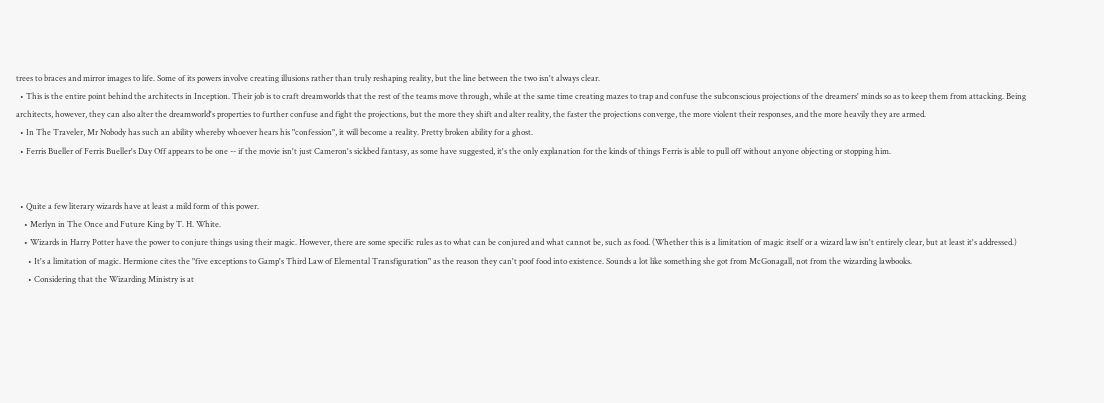trees to braces and mirror images to life. Some of its powers involve creating illusions rather than truly reshaping reality, but the line between the two isn't always clear.
  • This is the entire point behind the architects in Inception. Their job is to craft dreamworlds that the rest of the teams move through, while at the same time creating mazes to trap and confuse the subconscious projections of the dreamers' minds so as to keep them from attacking. Being architects, however, they can also alter the dreamworld's properties to further confuse and fight the projections, but the more they shift and alter reality, the faster the projections converge, the more violent their responses, and the more heavily they are armed.
  • In The Traveler, Mr Nobody has such an ability whereby whoever hears his "confession", it will become a reality. Pretty broken ability for a ghost.
  • Ferris Bueller of Ferris Bueller's Day Off appears to be one -- if the movie isn't just Cameron's sickbed fantasy, as some have suggested, it's the only explanation for the kinds of things Ferris is able to pull off without anyone objecting or stopping him.


  • Quite a few literary wizards have at least a mild form of this power.
    • Merlyn in The Once and Future King by T. H. White.
    • Wizards in Harry Potter have the power to conjure things using their magic. However, there are some specific rules as to what can be conjured and what cannot be, such as food. (Whether this is a limitation of magic itself or a wizard law isn't entirely clear, but at least it's addressed.)
      • It's a limitation of magic. Hermione cites the "five exceptions to Gamp's Third Law of Elemental Transfiguration" as the reason they can't poof food into existence. Sounds a lot like something she got from McGonagall, not from the wizarding lawbooks.
      • Considering that the Wizarding Ministry is at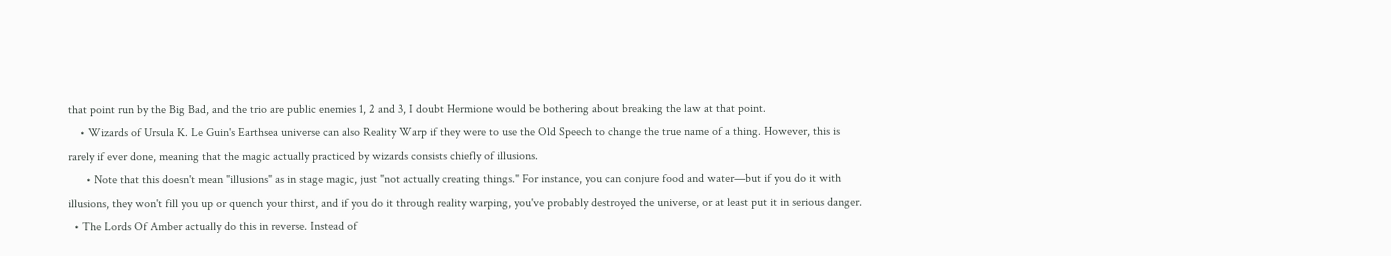that point run by the Big Bad, and the trio are public enemies 1, 2 and 3, I doubt Hermione would be bothering about breaking the law at that point.
    • Wizards of Ursula K. Le Guin's Earthsea universe can also Reality Warp if they were to use the Old Speech to change the true name of a thing. However, this is rarely if ever done, meaning that the magic actually practiced by wizards consists chiefly of illusions.
      • Note that this doesn't mean "illusions" as in stage magic, just "not actually creating things." For instance, you can conjure food and water—but if you do it with illusions, they won't fill you up or quench your thirst, and if you do it through reality warping, you've probably destroyed the universe, or at least put it in serious danger.
  • The Lords Of Amber actually do this in reverse. Instead of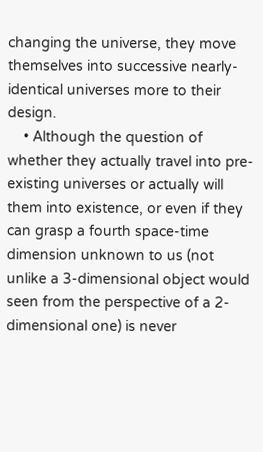changing the universe, they move themselves into successive nearly-identical universes more to their design.
    • Although the question of whether they actually travel into pre-existing universes or actually will them into existence, or even if they can grasp a fourth space-time dimension unknown to us (not unlike a 3-dimensional object would seen from the perspective of a 2-dimensional one) is never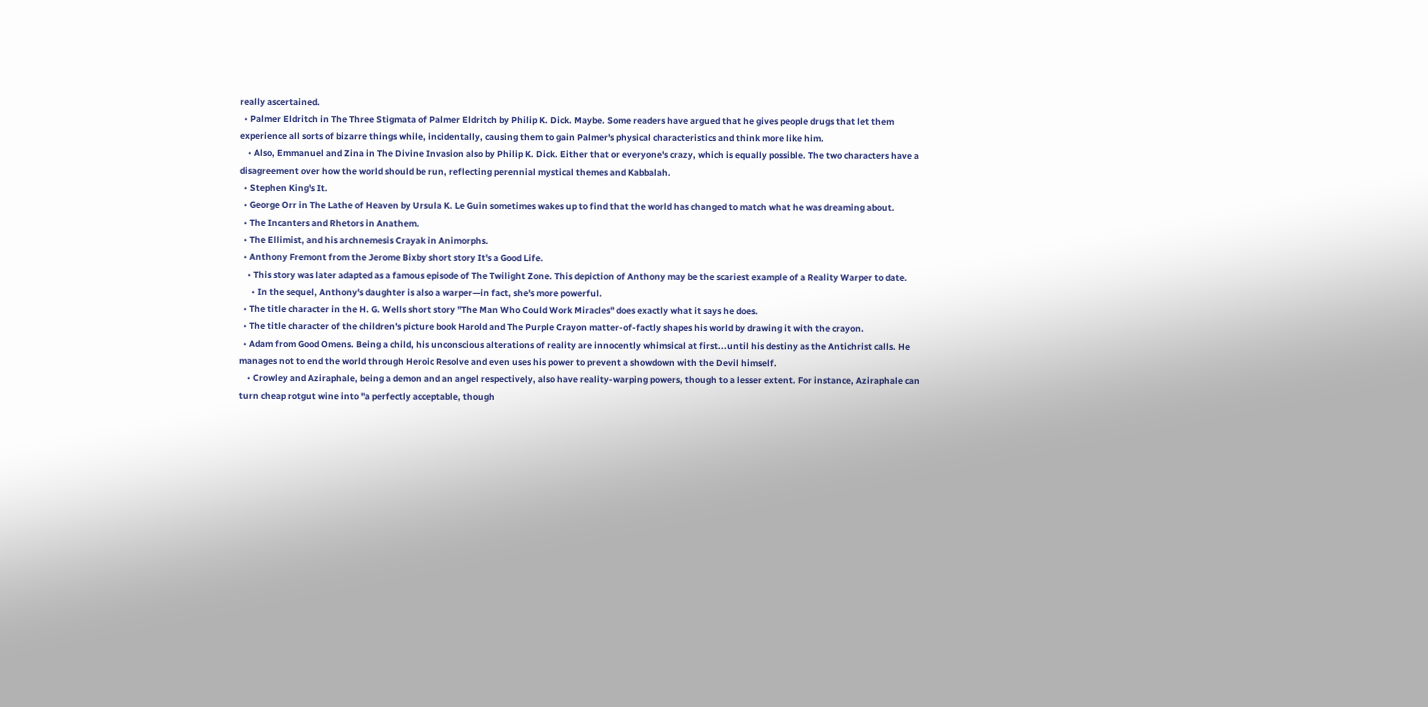really ascertained.
  • Palmer Eldritch in The Three Stigmata of Palmer Eldritch by Philip K. Dick. Maybe. Some readers have argued that he gives people drugs that let them experience all sorts of bizarre things while, incidentally, causing them to gain Palmer's physical characteristics and think more like him.
    • Also, Emmanuel and Zina in The Divine Invasion also by Philip K. Dick. Either that or everyone's crazy, which is equally possible. The two characters have a disagreement over how the world should be run, reflecting perennial mystical themes and Kabbalah.
  • Stephen King's It.
  • George Orr in The Lathe of Heaven by Ursula K. Le Guin sometimes wakes up to find that the world has changed to match what he was dreaming about.
  • The Incanters and Rhetors in Anathem.
  • The Ellimist, and his archnemesis Crayak in Animorphs.
  • Anthony Fremont from the Jerome Bixby short story It's a Good Life.
    • This story was later adapted as a famous episode of The Twilight Zone. This depiction of Anthony may be the scariest example of a Reality Warper to date.
      • In the sequel, Anthony's daughter is also a warper—in fact, she's more powerful.
  • The title character in the H. G. Wells short story "The Man Who Could Work Miracles" does exactly what it says he does.
  • The title character of the children's picture book Harold and The Purple Crayon matter-of-factly shapes his world by drawing it with the crayon.
  • Adam from Good Omens. Being a child, his unconscious alterations of reality are innocently whimsical at first...until his destiny as the Antichrist calls. He manages not to end the world through Heroic Resolve and even uses his power to prevent a showdown with the Devil himself.
    • Crowley and Aziraphale, being a demon and an angel respectively, also have reality-warping powers, though to a lesser extent. For instance, Aziraphale can turn cheap rotgut wine into "a perfectly acceptable, though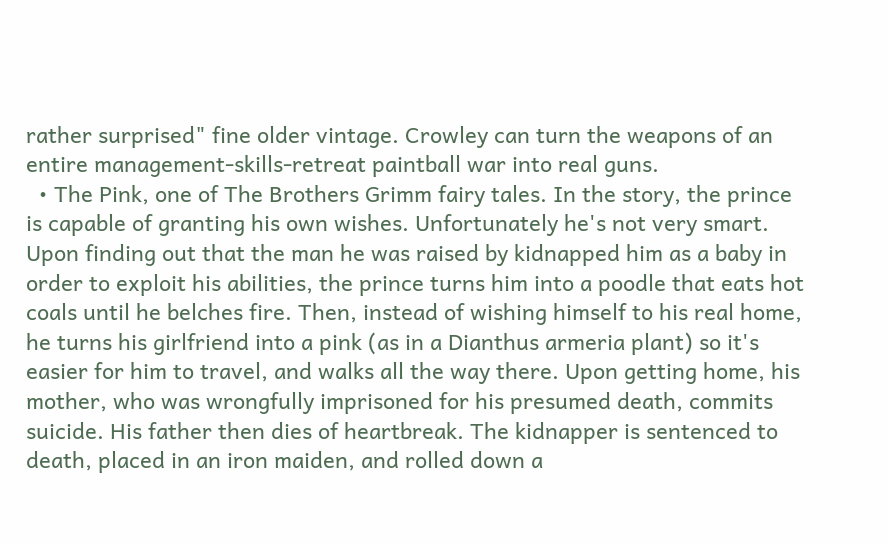rather surprised" fine older vintage. Crowley can turn the weapons of an entire management-skills-retreat paintball war into real guns.
  • The Pink, one of The Brothers Grimm fairy tales. In the story, the prince is capable of granting his own wishes. Unfortunately he's not very smart. Upon finding out that the man he was raised by kidnapped him as a baby in order to exploit his abilities, the prince turns him into a poodle that eats hot coals until he belches fire. Then, instead of wishing himself to his real home, he turns his girlfriend into a pink (as in a Dianthus armeria plant) so it's easier for him to travel, and walks all the way there. Upon getting home, his mother, who was wrongfully imprisoned for his presumed death, commits suicide. His father then dies of heartbreak. The kidnapper is sentenced to death, placed in an iron maiden, and rolled down a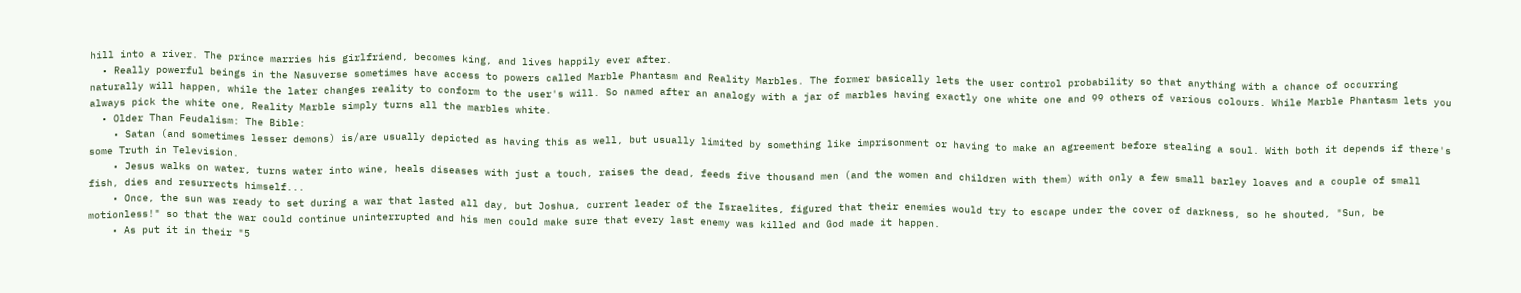hill into a river. The prince marries his girlfriend, becomes king, and lives happily ever after.
  • Really powerful beings in the Nasuverse sometimes have access to powers called Marble Phantasm and Reality Marbles. The former basically lets the user control probability so that anything with a chance of occurring naturally will happen, while the later changes reality to conform to the user's will. So named after an analogy with a jar of marbles having exactly one white one and 99 others of various colours. While Marble Phantasm lets you always pick the white one, Reality Marble simply turns all the marbles white.
  • Older Than Feudalism: The Bible:
    • Satan (and sometimes lesser demons) is/are usually depicted as having this as well, but usually limited by something like imprisonment or having to make an agreement before stealing a soul. With both it depends if there's some Truth in Television.
    • Jesus walks on water, turns water into wine, heals diseases with just a touch, raises the dead, feeds five thousand men (and the women and children with them) with only a few small barley loaves and a couple of small fish, dies and resurrects himself...
    • Once, the sun was ready to set during a war that lasted all day, but Joshua, current leader of the Israelites, figured that their enemies would try to escape under the cover of darkness, so he shouted, "Sun, be motionless!" so that the war could continue uninterrupted and his men could make sure that every last enemy was killed and God made it happen.
    • As put it in their "5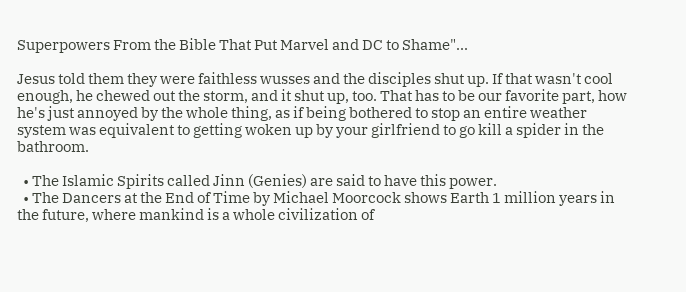Superpowers From the Bible That Put Marvel and DC to Shame"...

Jesus told them they were faithless wusses and the disciples shut up. If that wasn't cool enough, he chewed out the storm, and it shut up, too. That has to be our favorite part, how he's just annoyed by the whole thing, as if being bothered to stop an entire weather system was equivalent to getting woken up by your girlfriend to go kill a spider in the bathroom.

  • The Islamic Spirits called Jinn (Genies) are said to have this power.
  • The Dancers at the End of Time by Michael Moorcock shows Earth 1 million years in the future, where mankind is a whole civilization of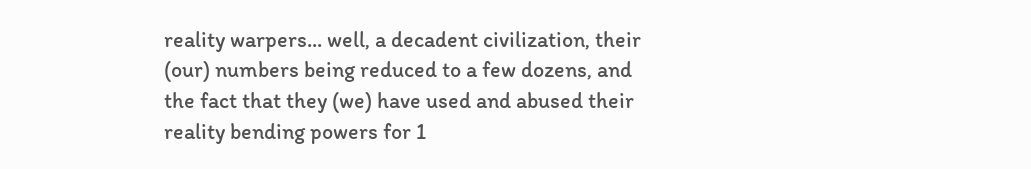reality warpers... well, a decadent civilization, their (our) numbers being reduced to a few dozens, and the fact that they (we) have used and abused their reality bending powers for 1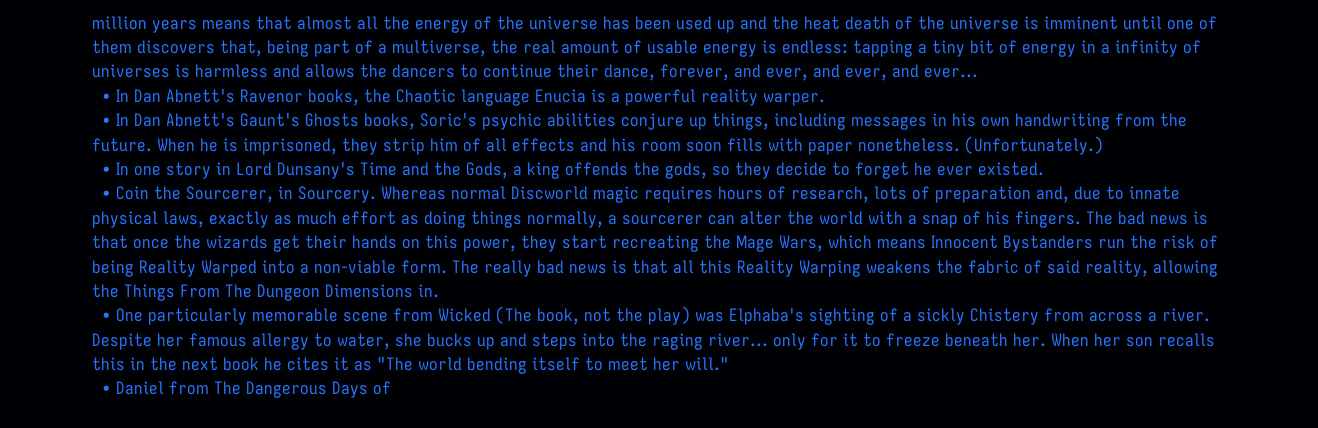million years means that almost all the energy of the universe has been used up and the heat death of the universe is imminent until one of them discovers that, being part of a multiverse, the real amount of usable energy is endless: tapping a tiny bit of energy in a infinity of universes is harmless and allows the dancers to continue their dance, forever, and ever, and ever, and ever...
  • In Dan Abnett's Ravenor books, the Chaotic language Enucia is a powerful reality warper.
  • In Dan Abnett's Gaunt's Ghosts books, Soric's psychic abilities conjure up things, including messages in his own handwriting from the future. When he is imprisoned, they strip him of all effects and his room soon fills with paper nonetheless. (Unfortunately.)
  • In one story in Lord Dunsany's Time and the Gods, a king offends the gods, so they decide to forget he ever existed.
  • Coin the Sourcerer, in Sourcery. Whereas normal Discworld magic requires hours of research, lots of preparation and, due to innate physical laws, exactly as much effort as doing things normally, a sourcerer can alter the world with a snap of his fingers. The bad news is that once the wizards get their hands on this power, they start recreating the Mage Wars, which means Innocent Bystanders run the risk of being Reality Warped into a non-viable form. The really bad news is that all this Reality Warping weakens the fabric of said reality, allowing the Things From The Dungeon Dimensions in.
  • One particularly memorable scene from Wicked (The book, not the play) was Elphaba's sighting of a sickly Chistery from across a river. Despite her famous allergy to water, she bucks up and steps into the raging river... only for it to freeze beneath her. When her son recalls this in the next book he cites it as "The world bending itself to meet her will."
  • Daniel from The Dangerous Days of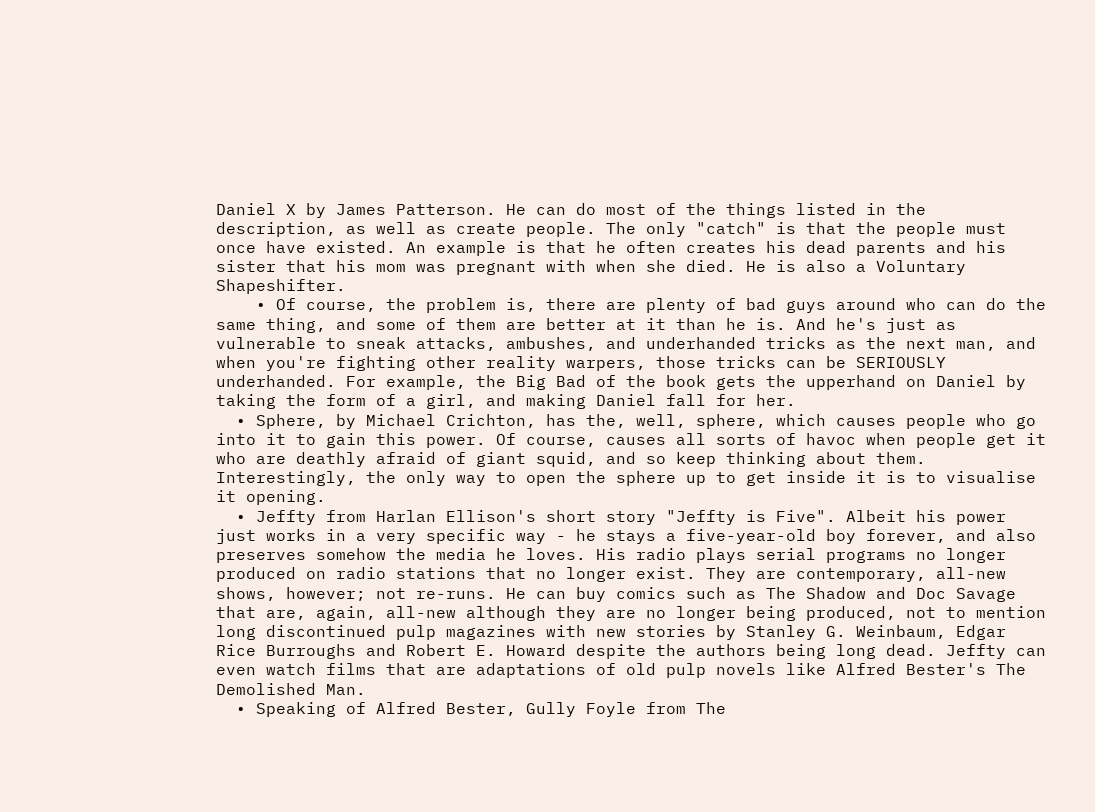Daniel X by James Patterson. He can do most of the things listed in the description, as well as create people. The only "catch" is that the people must once have existed. An example is that he often creates his dead parents and his sister that his mom was pregnant with when she died. He is also a Voluntary Shapeshifter.
    • Of course, the problem is, there are plenty of bad guys around who can do the same thing, and some of them are better at it than he is. And he's just as vulnerable to sneak attacks, ambushes, and underhanded tricks as the next man, and when you're fighting other reality warpers, those tricks can be SERIOUSLY underhanded. For example, the Big Bad of the book gets the upperhand on Daniel by taking the form of a girl, and making Daniel fall for her.
  • Sphere, by Michael Crichton, has the, well, sphere, which causes people who go into it to gain this power. Of course, causes all sorts of havoc when people get it who are deathly afraid of giant squid, and so keep thinking about them. Interestingly, the only way to open the sphere up to get inside it is to visualise it opening.
  • Jeffty from Harlan Ellison's short story "Jeffty is Five". Albeit his power just works in a very specific way - he stays a five-year-old boy forever, and also preserves somehow the media he loves. His radio plays serial programs no longer produced on radio stations that no longer exist. They are contemporary, all-new shows, however; not re-runs. He can buy comics such as The Shadow and Doc Savage that are, again, all-new although they are no longer being produced, not to mention long discontinued pulp magazines with new stories by Stanley G. Weinbaum, Edgar Rice Burroughs and Robert E. Howard despite the authors being long dead. Jeffty can even watch films that are adaptations of old pulp novels like Alfred Bester's The Demolished Man.
  • Speaking of Alfred Bester, Gully Foyle from The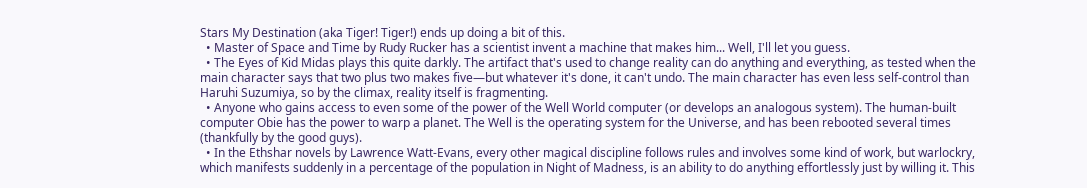Stars My Destination (aka Tiger! Tiger!) ends up doing a bit of this.
  • Master of Space and Time by Rudy Rucker has a scientist invent a machine that makes him... Well, I'll let you guess.
  • The Eyes of Kid Midas plays this quite darkly. The artifact that's used to change reality can do anything and everything, as tested when the main character says that two plus two makes five—but whatever it's done, it can't undo. The main character has even less self-control than Haruhi Suzumiya, so by the climax, reality itself is fragmenting.
  • Anyone who gains access to even some of the power of the Well World computer (or develops an analogous system). The human-built computer Obie has the power to warp a planet. The Well is the operating system for the Universe, and has been rebooted several times (thankfully by the good guys).
  • In the Ethshar novels by Lawrence Watt-Evans, every other magical discipline follows rules and involves some kind of work, but warlockry, which manifests suddenly in a percentage of the population in Night of Madness, is an ability to do anything effortlessly just by willing it. This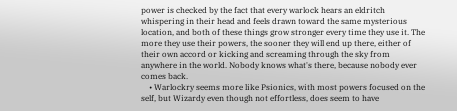power is checked by the fact that every warlock hears an eldritch whispering in their head and feels drawn toward the same mysterious location, and both of these things grow stronger every time they use it. The more they use their powers, the sooner they will end up there, either of their own accord or kicking and screaming through the sky from anywhere in the world. Nobody knows what's there, because nobody ever comes back.
    • Warlockry seems more like Psionics, with most powers focused on the self, but Wizardy even though not effortless, does seem to have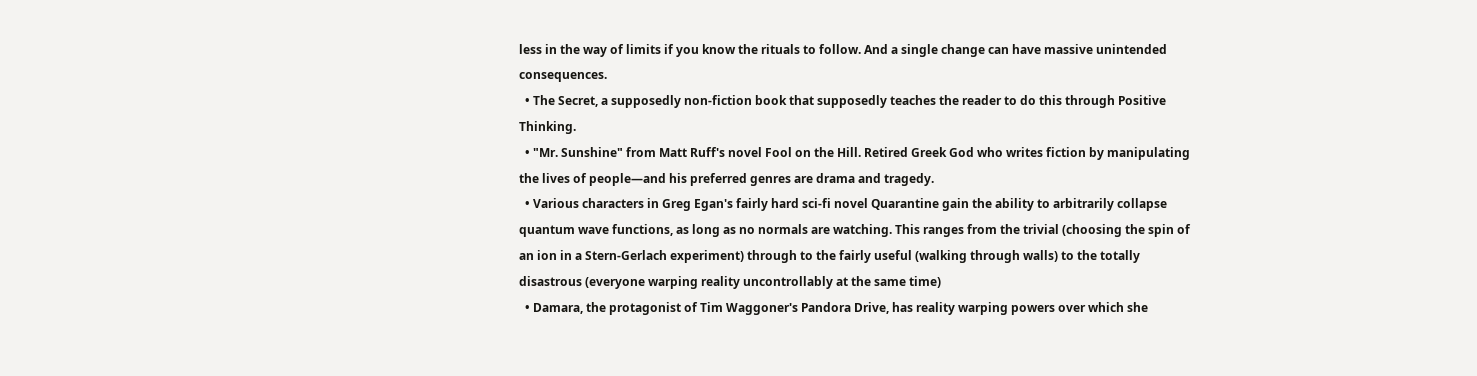less in the way of limits if you know the rituals to follow. And a single change can have massive unintended consequences.
  • The Secret, a supposedly non-fiction book that supposedly teaches the reader to do this through Positive Thinking.
  • "Mr. Sunshine" from Matt Ruff's novel Fool on the Hill. Retired Greek God who writes fiction by manipulating the lives of people—and his preferred genres are drama and tragedy.
  • Various characters in Greg Egan's fairly hard sci-fi novel Quarantine gain the ability to arbitrarily collapse quantum wave functions, as long as no normals are watching. This ranges from the trivial (choosing the spin of an ion in a Stern-Gerlach experiment) through to the fairly useful (walking through walls) to the totally disastrous (everyone warping reality uncontrollably at the same time)
  • Damara, the protagonist of Tim Waggoner's Pandora Drive, has reality warping powers over which she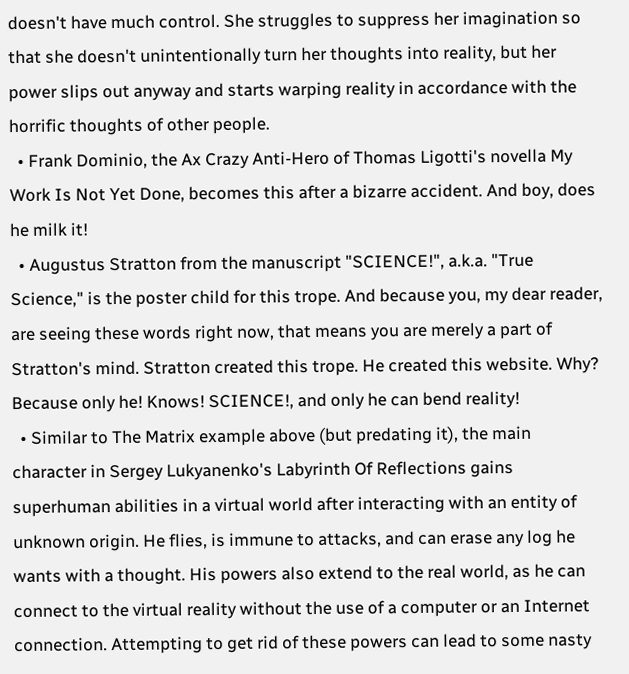doesn't have much control. She struggles to suppress her imagination so that she doesn't unintentionally turn her thoughts into reality, but her power slips out anyway and starts warping reality in accordance with the horrific thoughts of other people.
  • Frank Dominio, the Ax Crazy Anti-Hero of Thomas Ligotti's novella My Work Is Not Yet Done, becomes this after a bizarre accident. And boy, does he milk it!
  • Augustus Stratton from the manuscript "SCIENCE!", a.k.a. "True Science," is the poster child for this trope. And because you, my dear reader, are seeing these words right now, that means you are merely a part of Stratton's mind. Stratton created this trope. He created this website. Why? Because only he! Knows! SCIENCE!, and only he can bend reality!
  • Similar to The Matrix example above (but predating it), the main character in Sergey Lukyanenko's Labyrinth Of Reflections gains superhuman abilities in a virtual world after interacting with an entity of unknown origin. He flies, is immune to attacks, and can erase any log he wants with a thought. His powers also extend to the real world, as he can connect to the virtual reality without the use of a computer or an Internet connection. Attempting to get rid of these powers can lead to some nasty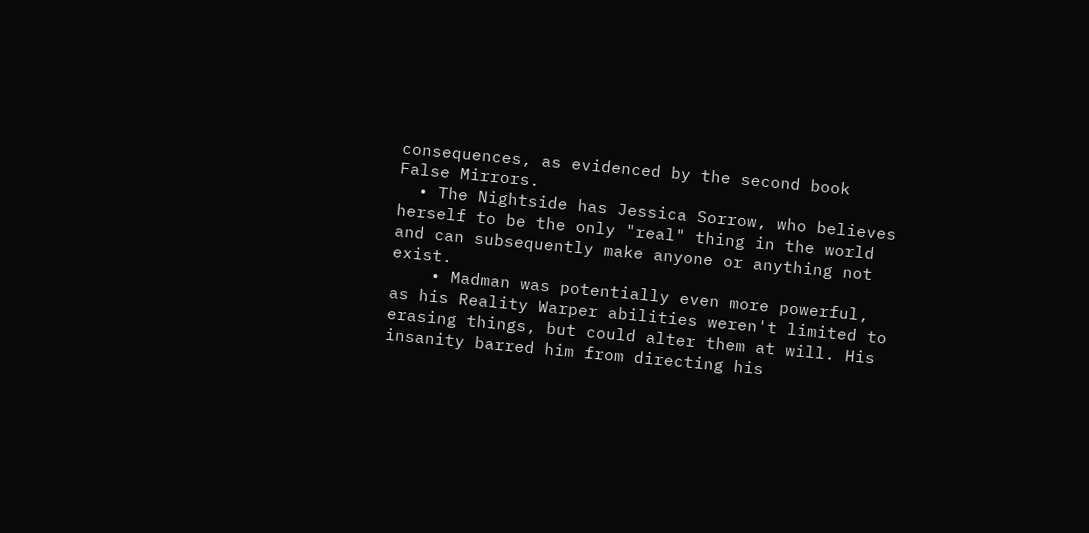consequences, as evidenced by the second book False Mirrors.
  • The Nightside has Jessica Sorrow, who believes herself to be the only "real" thing in the world and can subsequently make anyone or anything not exist.
    • Madman was potentially even more powerful, as his Reality Warper abilities weren't limited to erasing things, but could alter them at will. His insanity barred him from directing his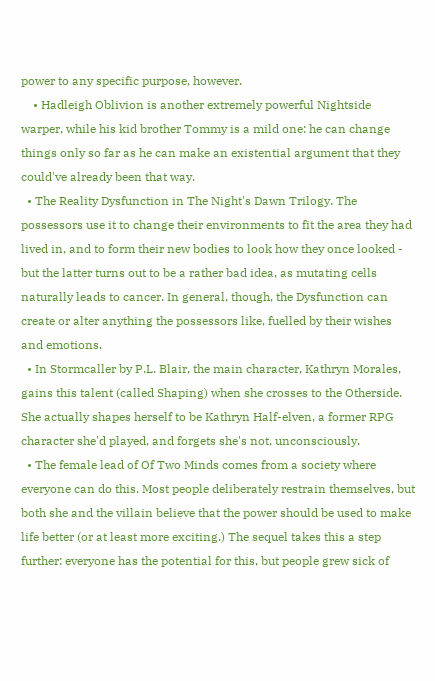power to any specific purpose, however.
    • Hadleigh Oblivion is another extremely powerful Nightside warper, while his kid brother Tommy is a mild one: he can change things only so far as he can make an existential argument that they could've already been that way.
  • The Reality Dysfunction in The Night's Dawn Trilogy. The possessors use it to change their environments to fit the area they had lived in, and to form their new bodies to look how they once looked - but the latter turns out to be a rather bad idea, as mutating cells naturally leads to cancer. In general, though, the Dysfunction can create or alter anything the possessors like, fuelled by their wishes and emotions.
  • In Stormcaller by P.L. Blair, the main character, Kathryn Morales, gains this talent (called Shaping) when she crosses to the Otherside. She actually shapes herself to be Kathryn Half-elven, a former RPG character she'd played, and forgets she's not, unconsciously.
  • The female lead of Of Two Minds comes from a society where everyone can do this. Most people deliberately restrain themselves, but both she and the villain believe that the power should be used to make life better (or at least more exciting.) The sequel takes this a step further: everyone has the potential for this, but people grew sick of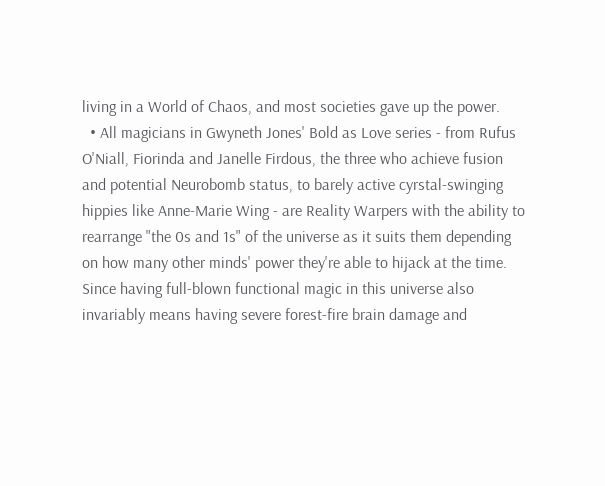living in a World of Chaos, and most societies gave up the power.
  • All magicians in Gwyneth Jones' Bold as Love series - from Rufus O'Niall, Fiorinda and Janelle Firdous, the three who achieve fusion and potential Neurobomb status, to barely active cyrstal-swinging hippies like Anne-Marie Wing - are Reality Warpers with the ability to rearrange "the 0s and 1s" of the universe as it suits them depending on how many other minds' power they're able to hijack at the time. Since having full-blown functional magic in this universe also invariably means having severe forest-fire brain damage and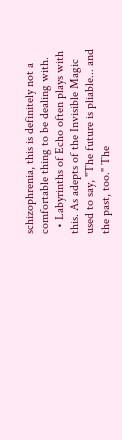schizophrenia, this is definitely not a comfortable thing to be dealing with.
  • Labyrinths of Echo often plays with this. As adepts of the Invisible Magic used to say, "The future is pliable... and the past, too." The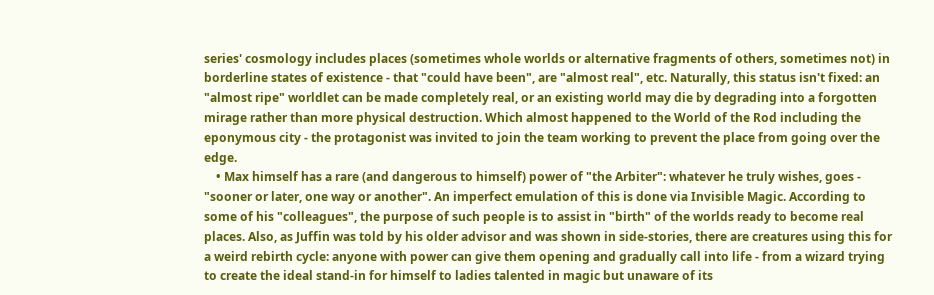series' cosmology includes places (sometimes whole worlds or alternative fragments of others, sometimes not) in borderline states of existence - that "could have been", are "almost real", etc. Naturally, this status isn't fixed: an "almost ripe" worldlet can be made completely real, or an existing world may die by degrading into a forgotten mirage rather than more physical destruction. Which almost happened to the World of the Rod including the eponymous city - the protagonist was invited to join the team working to prevent the place from going over the edge.
    • Max himself has a rare (and dangerous to himself) power of "the Arbiter": whatever he truly wishes, goes - "sooner or later, one way or another". An imperfect emulation of this is done via Invisible Magic. According to some of his "colleagues", the purpose of such people is to assist in "birth" of the worlds ready to become real places. Also, as Juffin was told by his older advisor and was shown in side-stories, there are creatures using this for a weird rebirth cycle: anyone with power can give them opening and gradually call into life - from a wizard trying to create the ideal stand-in for himself to ladies talented in magic but unaware of its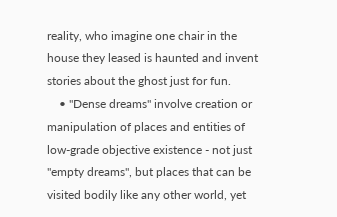reality, who imagine one chair in the house they leased is haunted and invent stories about the ghost just for fun.
    • "Dense dreams" involve creation or manipulation of places and entities of low-grade objective existence - not just "empty dreams", but places that can be visited bodily like any other world, yet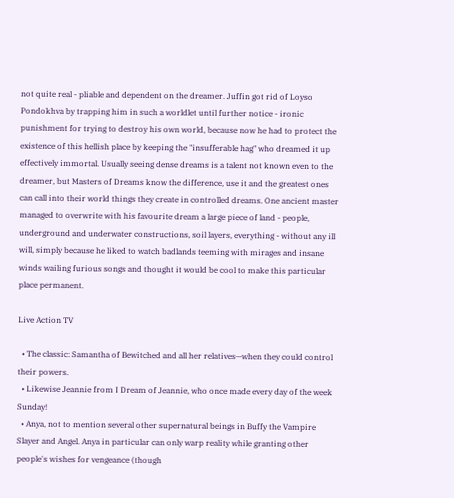not quite real - pliable and dependent on the dreamer. Juffin got rid of Loyso Pondokhva by trapping him in such a worldlet until further notice - ironic punishment for trying to destroy his own world, because now he had to protect the existence of this hellish place by keeping the "insufferable hag" who dreamed it up effectively immortal. Usually seeing dense dreams is a talent not known even to the dreamer, but Masters of Dreams know the difference, use it and the greatest ones can call into their world things they create in controlled dreams. One ancient master managed to overwrite with his favourite dream a large piece of land - people, underground and underwater constructions, soil layers, everything - without any ill will, simply because he liked to watch badlands teeming with mirages and insane winds wailing furious songs and thought it would be cool to make this particular place permanent.

Live Action TV

  • The classic: Samantha of Bewitched and all her relatives—when they could control their powers.
  • Likewise Jeannie from I Dream of Jeannie, who once made every day of the week Sunday!
  • Anya, not to mention several other supernatural beings in Buffy the Vampire Slayer and Angel. Anya in particular can only warp reality while granting other people's wishes for vengeance (though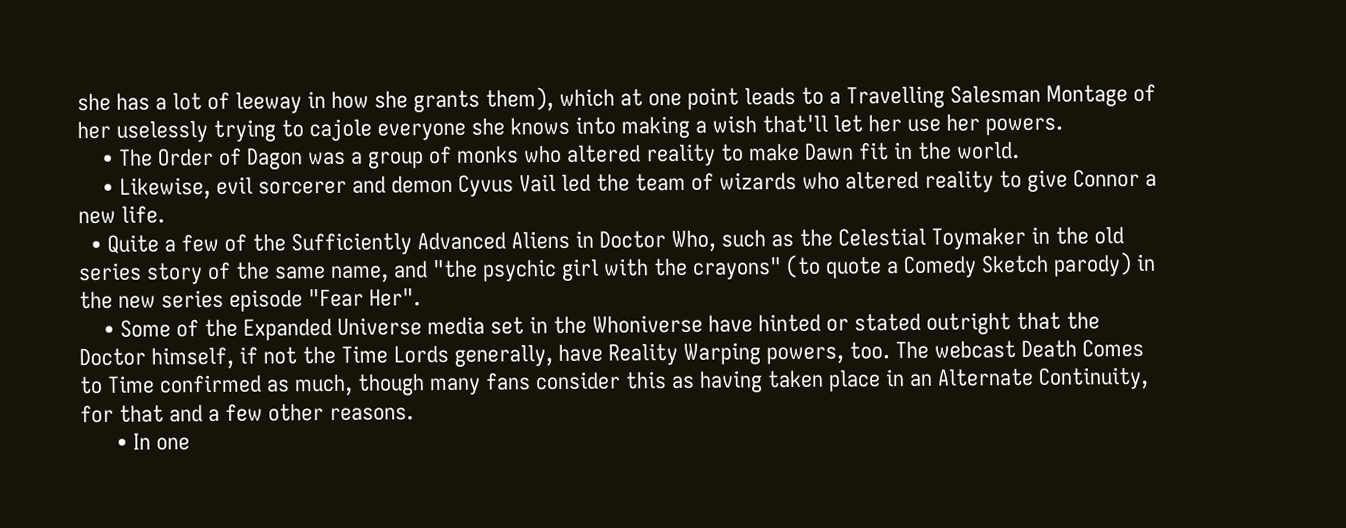she has a lot of leeway in how she grants them), which at one point leads to a Travelling Salesman Montage of her uselessly trying to cajole everyone she knows into making a wish that'll let her use her powers.
    • The Order of Dagon was a group of monks who altered reality to make Dawn fit in the world.
    • Likewise, evil sorcerer and demon Cyvus Vail led the team of wizards who altered reality to give Connor a new life.
  • Quite a few of the Sufficiently Advanced Aliens in Doctor Who, such as the Celestial Toymaker in the old series story of the same name, and "the psychic girl with the crayons" (to quote a Comedy Sketch parody) in the new series episode "Fear Her".
    • Some of the Expanded Universe media set in the Whoniverse have hinted or stated outright that the Doctor himself, if not the Time Lords generally, have Reality Warping powers, too. The webcast Death Comes to Time confirmed as much, though many fans consider this as having taken place in an Alternate Continuity, for that and a few other reasons.
      • In one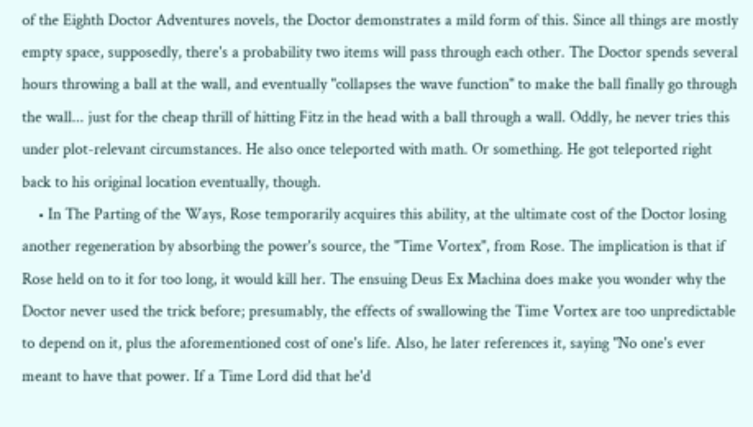of the Eighth Doctor Adventures novels, the Doctor demonstrates a mild form of this. Since all things are mostly empty space, supposedly, there's a probability two items will pass through each other. The Doctor spends several hours throwing a ball at the wall, and eventually "collapses the wave function" to make the ball finally go through the wall... just for the cheap thrill of hitting Fitz in the head with a ball through a wall. Oddly, he never tries this under plot-relevant circumstances. He also once teleported with math. Or something. He got teleported right back to his original location eventually, though.
    • In The Parting of the Ways, Rose temporarily acquires this ability, at the ultimate cost of the Doctor losing another regeneration by absorbing the power's source, the "Time Vortex", from Rose. The implication is that if Rose held on to it for too long, it would kill her. The ensuing Deus Ex Machina does make you wonder why the Doctor never used the trick before; presumably, the effects of swallowing the Time Vortex are too unpredictable to depend on it, plus the aforementioned cost of one's life. Also, he later references it, saying "No one's ever meant to have that power. If a Time Lord did that he'd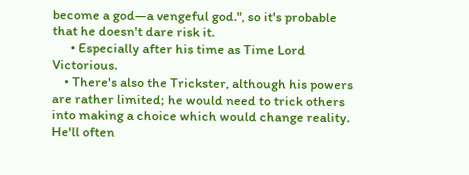become a god—a vengeful god.", so it's probable that he doesn't dare risk it.
      • Especially after his time as Time Lord Victorious.
    • There's also the Trickster, although his powers are rather limited; he would need to trick others into making a choice which would change reality. He'll often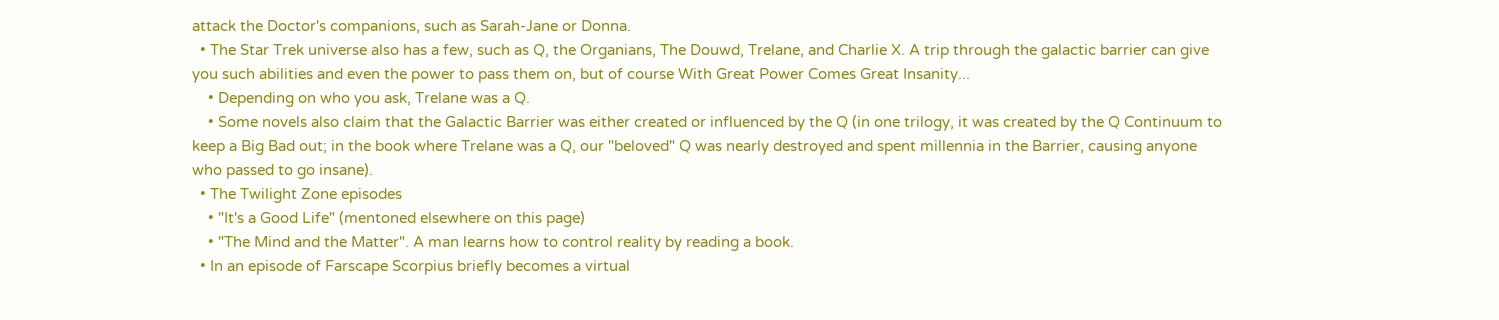attack the Doctor's companions, such as Sarah-Jane or Donna.
  • The Star Trek universe also has a few, such as Q, the Organians, The Douwd, Trelane, and Charlie X. A trip through the galactic barrier can give you such abilities and even the power to pass them on, but of course With Great Power Comes Great Insanity...
    • Depending on who you ask, Trelane was a Q.
    • Some novels also claim that the Galactic Barrier was either created or influenced by the Q (in one trilogy, it was created by the Q Continuum to keep a Big Bad out; in the book where Trelane was a Q, our "beloved" Q was nearly destroyed and spent millennia in the Barrier, causing anyone who passed to go insane).
  • The Twilight Zone episodes
    • "It's a Good Life" (mentoned elsewhere on this page)
    • "The Mind and the Matter". A man learns how to control reality by reading a book.
  • In an episode of Farscape Scorpius briefly becomes a virtual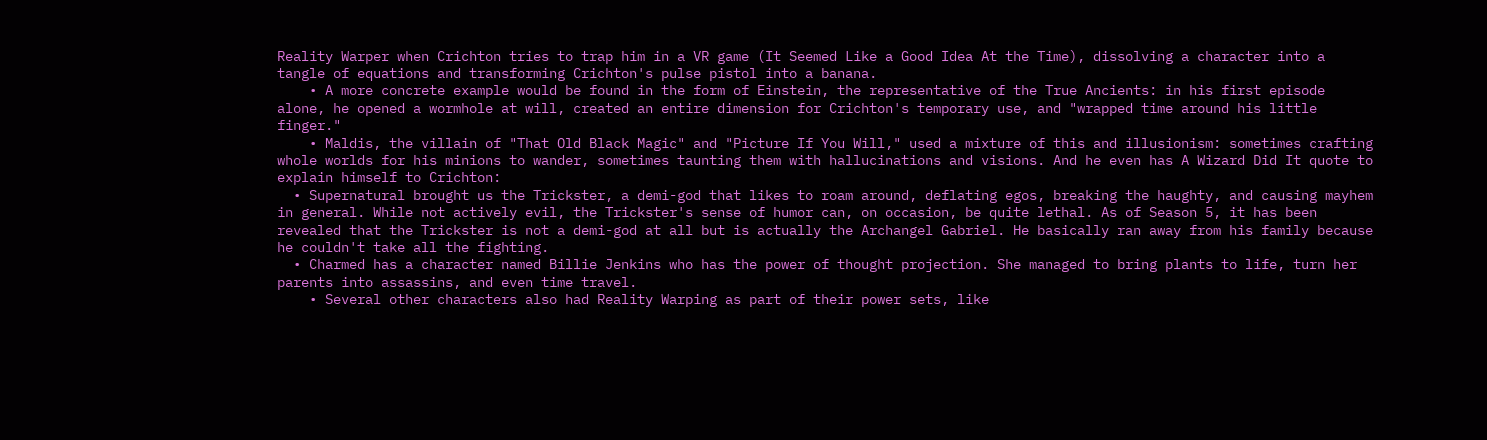Reality Warper when Crichton tries to trap him in a VR game (It Seemed Like a Good Idea At the Time), dissolving a character into a tangle of equations and transforming Crichton's pulse pistol into a banana.
    • A more concrete example would be found in the form of Einstein, the representative of the True Ancients: in his first episode alone, he opened a wormhole at will, created an entire dimension for Crichton's temporary use, and "wrapped time around his little finger."
    • Maldis, the villain of "That Old Black Magic" and "Picture If You Will," used a mixture of this and illusionism: sometimes crafting whole worlds for his minions to wander, sometimes taunting them with hallucinations and visions. And he even has A Wizard Did It quote to explain himself to Crichton:
  • Supernatural brought us the Trickster, a demi-god that likes to roam around, deflating egos, breaking the haughty, and causing mayhem in general. While not actively evil, the Trickster's sense of humor can, on occasion, be quite lethal. As of Season 5, it has been revealed that the Trickster is not a demi-god at all but is actually the Archangel Gabriel. He basically ran away from his family because he couldn't take all the fighting.
  • Charmed has a character named Billie Jenkins who has the power of thought projection. She managed to bring plants to life, turn her parents into assassins, and even time travel.
    • Several other characters also had Reality Warping as part of their power sets, like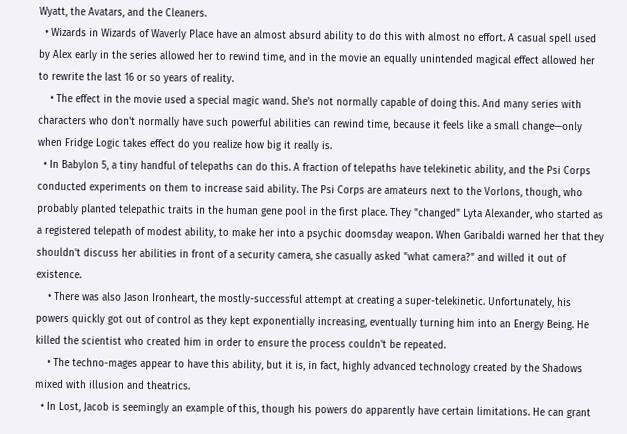Wyatt, the Avatars, and the Cleaners.
  • Wizards in Wizards of Waverly Place have an almost absurd ability to do this with almost no effort. A casual spell used by Alex early in the series allowed her to rewind time, and in the movie an equally unintended magical effect allowed her to rewrite the last 16 or so years of reality.
    • The effect in the movie used a special magic wand. She's not normally capable of doing this. And many series with characters who don't normally have such powerful abilities can rewind time, because it feels like a small change—only when Fridge Logic takes effect do you realize how big it really is.
  • In Babylon 5, a tiny handful of telepaths can do this. A fraction of telepaths have telekinetic ability, and the Psi Corps conducted experiments on them to increase said ability. The Psi Corps are amateurs next to the Vorlons, though, who probably planted telepathic traits in the human gene pool in the first place. They "changed" Lyta Alexander, who started as a registered telepath of modest ability, to make her into a psychic doomsday weapon. When Garibaldi warned her that they shouldn't discuss her abilities in front of a security camera, she casually asked "what camera?" and willed it out of existence.
    • There was also Jason Ironheart, the mostly-successful attempt at creating a super-telekinetic. Unfortunately, his powers quickly got out of control as they kept exponentially increasing, eventually turning him into an Energy Being. He killed the scientist who created him in order to ensure the process couldn't be repeated.
    • The techno-mages appear to have this ability, but it is, in fact, highly advanced technology created by the Shadows mixed with illusion and theatrics.
  • In Lost, Jacob is seemingly an example of this, though his powers do apparently have certain limitations. He can grant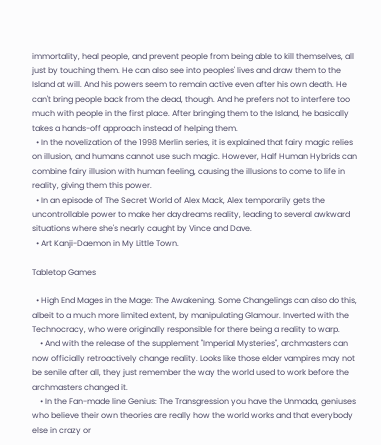immortality, heal people, and prevent people from being able to kill themselves, all just by touching them. He can also see into peoples' lives and draw them to the Island at will. And his powers seem to remain active even after his own death. He can't bring people back from the dead, though. And he prefers not to interfere too much with people in the first place. After bringing them to the Island, he basically takes a hands-off approach instead of helping them.
  • In the novelization of the 1998 Merlin series, it is explained that fairy magic relies on illusion, and humans cannot use such magic. However, Half Human Hybrids can combine fairy illusion with human feeling, causing the illusions to come to life in reality, giving them this power.
  • In an episode of The Secret World of Alex Mack, Alex temporarily gets the uncontrollable power to make her daydreams reality, leading to several awkward situations where she's nearly caught by Vince and Dave.
  • Art Kanji-Daemon in My Little Town.

Tabletop Games

  • High End Mages in the Mage: The Awakening. Some Changelings can also do this, albeit to a much more limited extent, by manipulating Glamour. Inverted with the Technocracy, who were originally responsible for there being a reality to warp.
    • And with the release of the supplement "Imperial Mysteries", archmasters can now officially retroactively change reality. Looks like those elder vampires may not be senile after all, they just remember the way the world used to work before the archmasters changed it.
    • In the Fan-made line Genius: The Transgression you have the Unmada, geniuses who believe their own theories are really how the world works and that everybody else in crazy or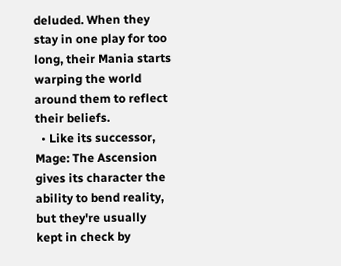deluded. When they stay in one play for too long, their Mania starts warping the world around them to reflect their beliefs.
  • Like its successor, Mage: The Ascension gives its character the ability to bend reality, but they're usually kept in check by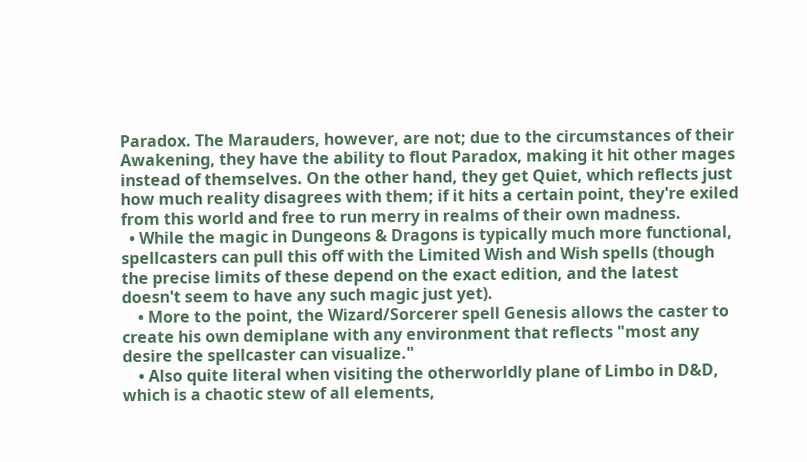Paradox. The Marauders, however, are not; due to the circumstances of their Awakening, they have the ability to flout Paradox, making it hit other mages instead of themselves. On the other hand, they get Quiet, which reflects just how much reality disagrees with them; if it hits a certain point, they're exiled from this world and free to run merry in realms of their own madness.
  • While the magic in Dungeons & Dragons is typically much more functional, spellcasters can pull this off with the Limited Wish and Wish spells (though the precise limits of these depend on the exact edition, and the latest doesn't seem to have any such magic just yet).
    • More to the point, the Wizard/Sorcerer spell Genesis allows the caster to create his own demiplane with any environment that reflects "most any desire the spellcaster can visualize."
    • Also quite literal when visiting the otherworldly plane of Limbo in D&D, which is a chaotic stew of all elements,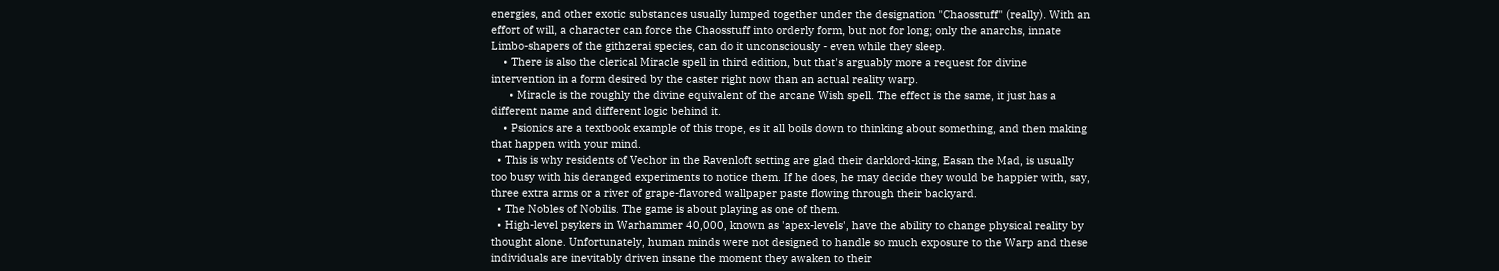energies, and other exotic substances usually lumped together under the designation "Chaosstuff" (really). With an effort of will, a character can force the Chaosstuff into orderly form, but not for long; only the anarchs, innate Limbo-shapers of the githzerai species, can do it unconsciously - even while they sleep.
    • There is also the clerical Miracle spell in third edition, but that's arguably more a request for divine intervention in a form desired by the caster right now than an actual reality warp.
      • Miracle is the roughly the divine equivalent of the arcane Wish spell. The effect is the same, it just has a different name and different logic behind it.
    • Psionics are a textbook example of this trope, es it all boils down to thinking about something, and then making that happen with your mind.
  • This is why residents of Vechor in the Ravenloft setting are glad their darklord-king, Easan the Mad, is usually too busy with his deranged experiments to notice them. If he does, he may decide they would be happier with, say, three extra arms or a river of grape-flavored wallpaper paste flowing through their backyard.
  • The Nobles of Nobilis. The game is about playing as one of them.
  • High-level psykers in Warhammer 40,000, known as 'apex-levels', have the ability to change physical reality by thought alone. Unfortunately, human minds were not designed to handle so much exposure to the Warp and these individuals are inevitably driven insane the moment they awaken to their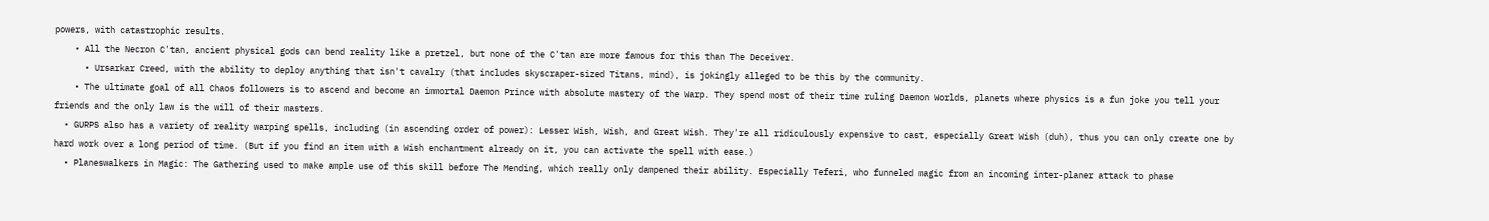powers, with catastrophic results.
    • All the Necron C'tan, ancient physical gods can bend reality like a pretzel, but none of the C'tan are more famous for this than The Deceiver.
      • Ursarkar Creed, with the ability to deploy anything that isn't cavalry (that includes skyscraper-sized Titans, mind), is jokingly alleged to be this by the community.
    • The ultimate goal of all Chaos followers is to ascend and become an immortal Daemon Prince with absolute mastery of the Warp. They spend most of their time ruling Daemon Worlds, planets where physics is a fun joke you tell your friends and the only law is the will of their masters.
  • GURPS also has a variety of reality warping spells, including (in ascending order of power): Lesser Wish, Wish, and Great Wish. They're all ridiculously expensive to cast, especially Great Wish (duh), thus you can only create one by hard work over a long period of time. (But if you find an item with a Wish enchantment already on it, you can activate the spell with ease.)
  • Planeswalkers in Magic: The Gathering used to make ample use of this skill before The Mending, which really only dampened their ability. Especially Teferi, who funneled magic from an incoming inter-planer attack to phase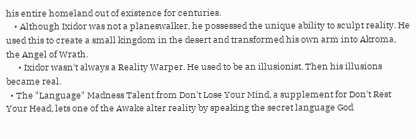his entire homeland out of existence for centuries.
    • Although Ixidor was not a planeswalker, he possessed the unique ability to sculpt reality. He used this to create a small kingdom in the desert and transformed his own arm into Akroma, the Angel of Wrath.
      • Ixidor wasn't always a Reality Warper. He used to be an illusionist. Then his illusions became real.
  • The "Language" Madness Talent from Don't Lose Your Mind, a supplement for Don't Rest Your Head, lets one of the Awake alter reality by speaking the secret language God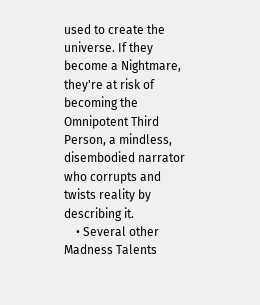used to create the universe. If they become a Nightmare, they're at risk of becoming the Omnipotent Third Person, a mindless, disembodied narrator who corrupts and twists reality by describing it.
    • Several other Madness Talents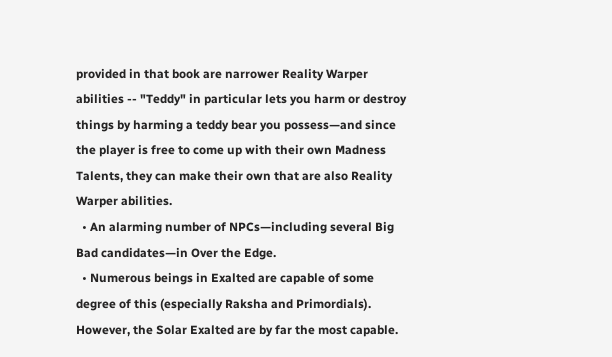provided in that book are narrower Reality Warper abilities -- "Teddy" in particular lets you harm or destroy things by harming a teddy bear you possess—and since the player is free to come up with their own Madness Talents, they can make their own that are also Reality Warper abilities.
  • An alarming number of NPCs—including several Big Bad candidates—in Over the Edge.
  • Numerous beings in Exalted are capable of some degree of this (especially Raksha and Primordials). However, the Solar Exalted are by far the most capable.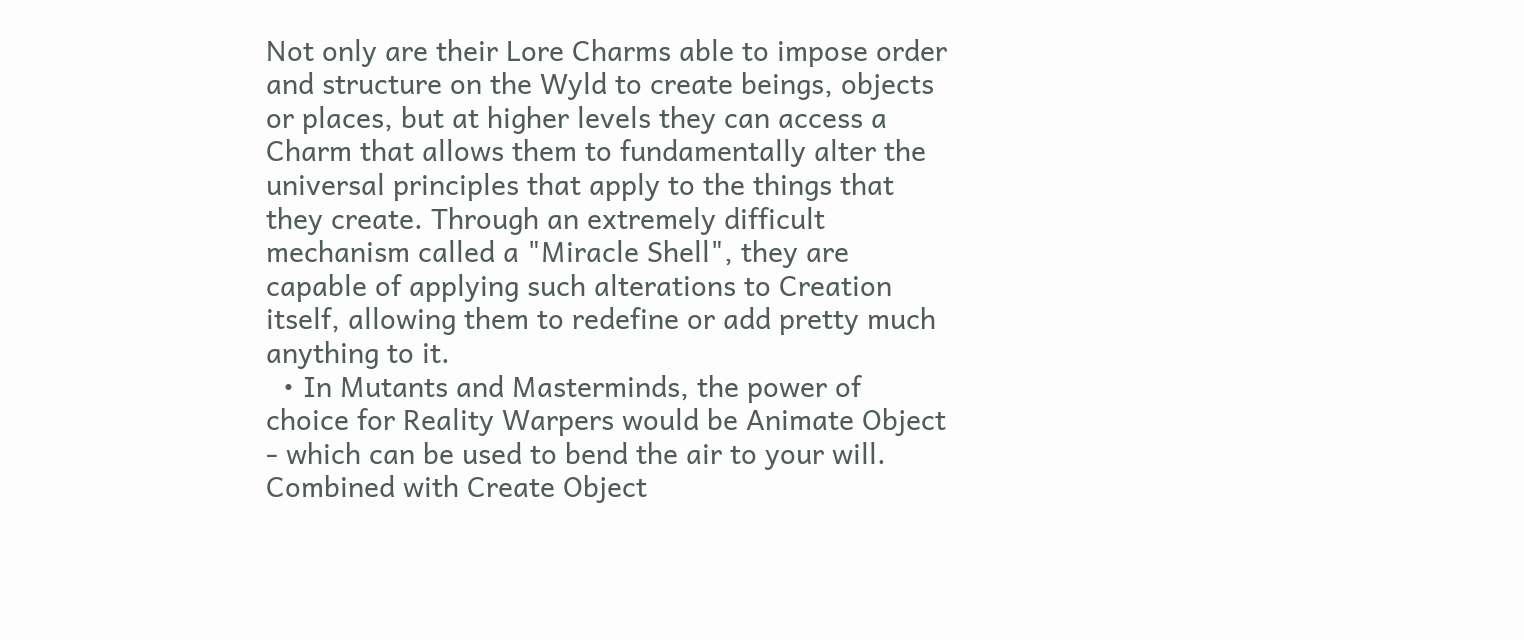Not only are their Lore Charms able to impose order and structure on the Wyld to create beings, objects or places, but at higher levels they can access a Charm that allows them to fundamentally alter the universal principles that apply to the things that they create. Through an extremely difficult mechanism called a "Miracle Shell", they are capable of applying such alterations to Creation itself, allowing them to redefine or add pretty much anything to it.
  • In Mutants and Masterminds, the power of choice for Reality Warpers would be Animate Object - which can be used to bend the air to your will. Combined with Create Object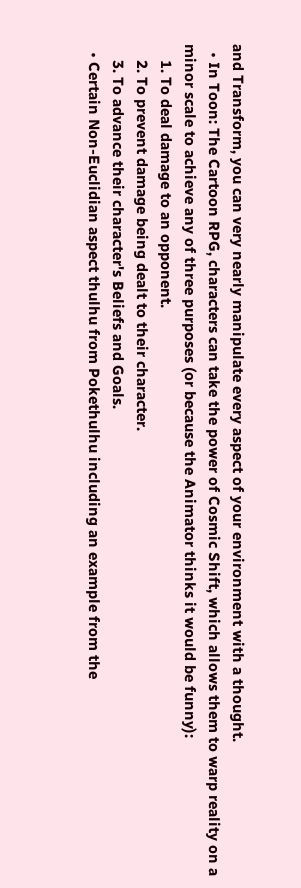and Transform, you can very nearly manipulate every aspect of your environment with a thought.
  • In Toon: The Cartoon RPG, characters can take the power of Cosmic Shift, which allows them to warp reality on a minor scale to achieve any of three purposes (or because the Animator thinks it would be funny):
    1. To deal damage to an opponent.
    2. To prevent damage being dealt to their character.
    3. To advance their character's Beliefs and Goals.
  • Certain Non-Euclidian aspect thulhu from Pokethulhu including an example from the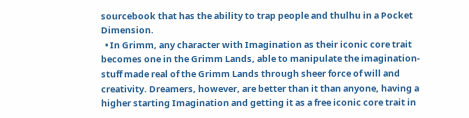sourcebook that has the ability to trap people and thulhu in a Pocket Dimension.
  • In Grimm, any character with Imagination as their iconic core trait becomes one in the Grimm Lands, able to manipulate the imagination-stuff made real of the Grimm Lands through sheer force of will and creativity. Dreamers, however, are better than it than anyone, having a higher starting Imagination and getting it as a free iconic core trait in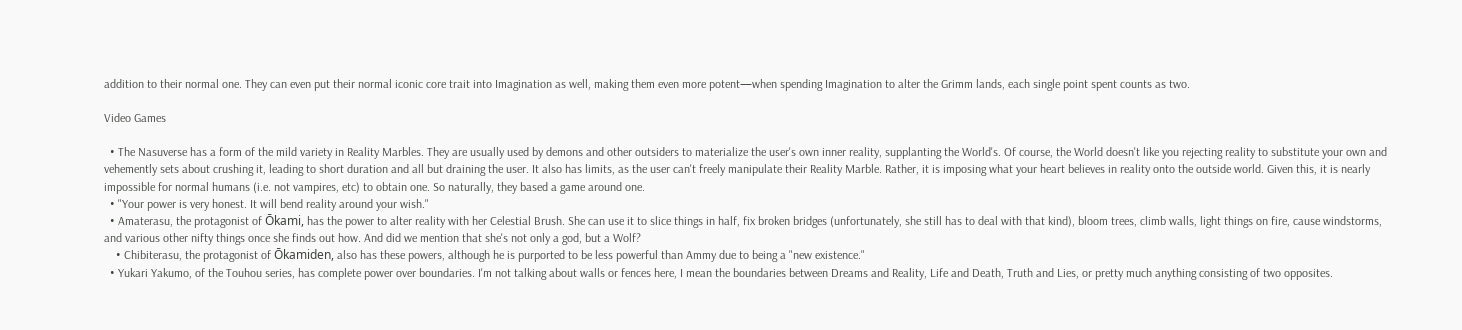addition to their normal one. They can even put their normal iconic core trait into Imagination as well, making them even more potent—when spending Imagination to alter the Grimm lands, each single point spent counts as two.

Video Games

  • The Nasuverse has a form of the mild variety in Reality Marbles. They are usually used by demons and other outsiders to materialize the user's own inner reality, supplanting the World's. Of course, the World doesn't like you rejecting reality to substitute your own and vehemently sets about crushing it, leading to short duration and all but draining the user. It also has limits, as the user can't freely manipulate their Reality Marble. Rather, it is imposing what your heart believes in reality onto the outside world. Given this, it is nearly impossible for normal humans (i.e. not vampires, etc) to obtain one. So naturally, they based a game around one.
  • "Your power is very honest. It will bend reality around your wish."
  • Amaterasu, the protagonist of Ōkami, has the power to alter reality with her Celestial Brush. She can use it to slice things in half, fix broken bridges (unfortunately, she still has to deal with that kind), bloom trees, climb walls, light things on fire, cause windstorms, and various other nifty things once she finds out how. And did we mention that she's not only a god, but a Wolf?
    • Chibiterasu, the protagonist of Ōkamiden, also has these powers, although he is purported to be less powerful than Ammy due to being a "new existence."
  • Yukari Yakumo, of the Touhou series, has complete power over boundaries. I'm not talking about walls or fences here, I mean the boundaries between Dreams and Reality, Life and Death, Truth and Lies, or pretty much anything consisting of two opposites.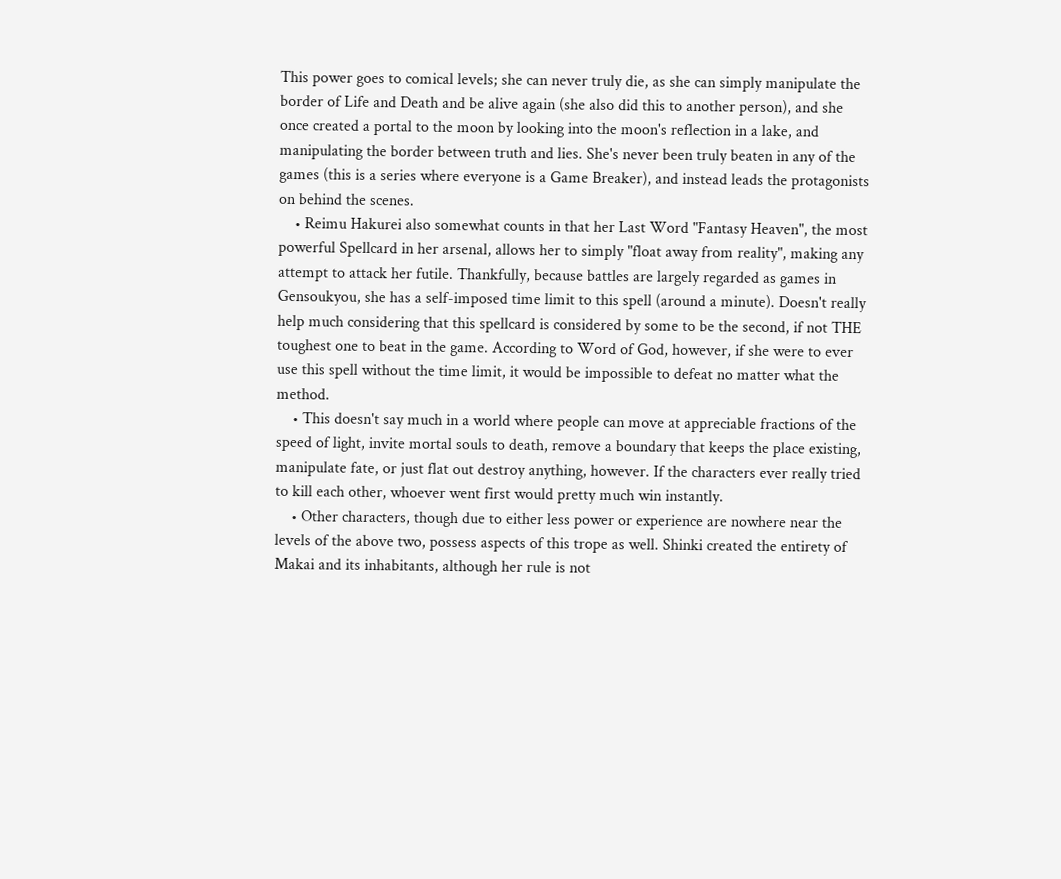This power goes to comical levels; she can never truly die, as she can simply manipulate the border of Life and Death and be alive again (she also did this to another person), and she once created a portal to the moon by looking into the moon's reflection in a lake, and manipulating the border between truth and lies. She's never been truly beaten in any of the games (this is a series where everyone is a Game Breaker), and instead leads the protagonists on behind the scenes.
    • Reimu Hakurei also somewhat counts in that her Last Word "Fantasy Heaven", the most powerful Spellcard in her arsenal, allows her to simply "float away from reality", making any attempt to attack her futile. Thankfully, because battles are largely regarded as games in Gensoukyou, she has a self-imposed time limit to this spell (around a minute). Doesn't really help much considering that this spellcard is considered by some to be the second, if not THE toughest one to beat in the game. According to Word of God, however, if she were to ever use this spell without the time limit, it would be impossible to defeat no matter what the method.
    • This doesn't say much in a world where people can move at appreciable fractions of the speed of light, invite mortal souls to death, remove a boundary that keeps the place existing, manipulate fate, or just flat out destroy anything, however. If the characters ever really tried to kill each other, whoever went first would pretty much win instantly.
    • Other characters, though due to either less power or experience are nowhere near the levels of the above two, possess aspects of this trope as well. Shinki created the entirety of Makai and its inhabitants, although her rule is not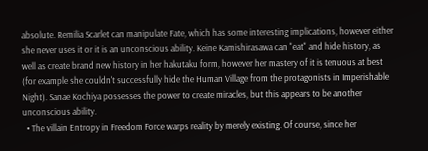absolute. Remilia Scarlet can manipulate Fate, which has some interesting implications, however either she never uses it or it is an unconscious ability. Keine Kamishirasawa can "eat" and hide history, as well as create brand new history in her hakutaku form, however her mastery of it is tenuous at best (for example she couldn't successfully hide the Human Village from the protagonists in Imperishable Night). Sanae Kochiya possesses the power to create miracles, but this appears to be another unconscious ability.
  • The villain Entropy in Freedom Force warps reality by merely existing. Of course, since her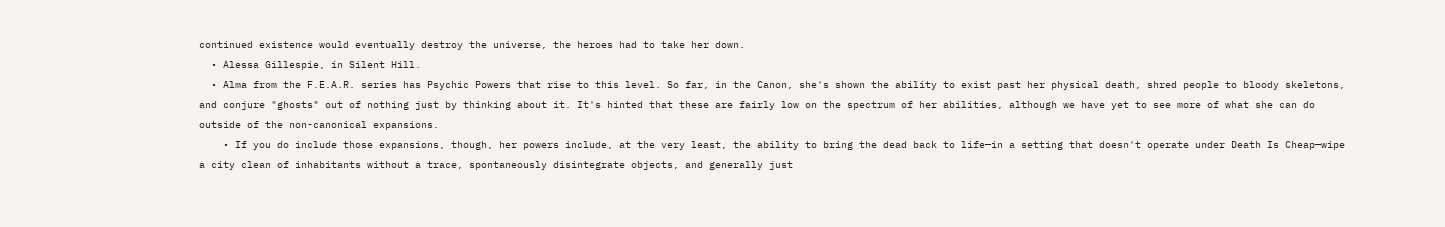continued existence would eventually destroy the universe, the heroes had to take her down.
  • Alessa Gillespie, in Silent Hill.
  • Alma from the F.E.A.R. series has Psychic Powers that rise to this level. So far, in the Canon, she's shown the ability to exist past her physical death, shred people to bloody skeletons, and conjure "ghosts" out of nothing just by thinking about it. It's hinted that these are fairly low on the spectrum of her abilities, although we have yet to see more of what she can do outside of the non-canonical expansions.
    • If you do include those expansions, though, her powers include, at the very least, the ability to bring the dead back to life—in a setting that doesn't operate under Death Is Cheap—wipe a city clean of inhabitants without a trace, spontaneously disintegrate objects, and generally just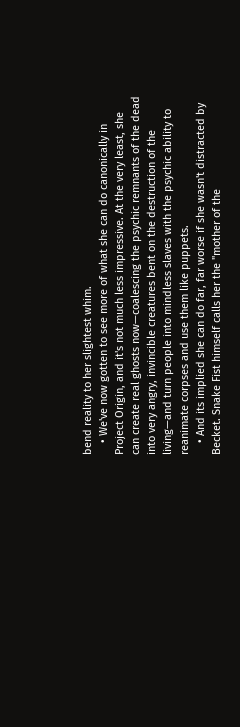bend reality to her slightest whim.
    • We've now gotten to see more of what she can do canonically in Project Origin, and it's not much less impressive. At the very least, she can create real ghosts now—coalescing the psychic remnants of the dead into very angry, invincible creatures bent on the destruction of the living—and turn people into mindless slaves with the psychic ability to reanimate corpses and use them like puppets.
    • And its implied she can do far, far worse if she wasn't distracted by Becket. Snake Fist himself calls her the "mother of the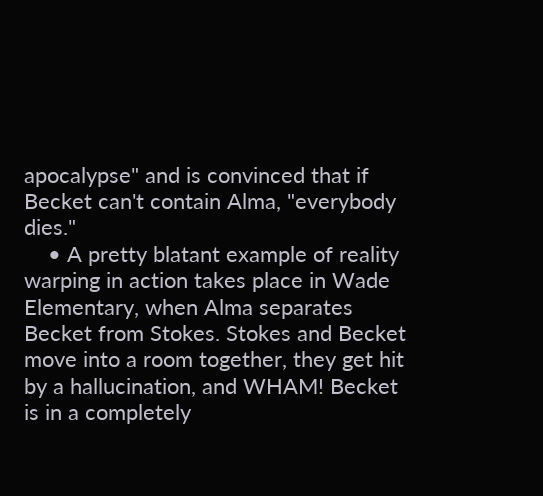apocalypse" and is convinced that if Becket can't contain Alma, "everybody dies."
    • A pretty blatant example of reality warping in action takes place in Wade Elementary, when Alma separates Becket from Stokes. Stokes and Becket move into a room together, they get hit by a hallucination, and WHAM! Becket is in a completely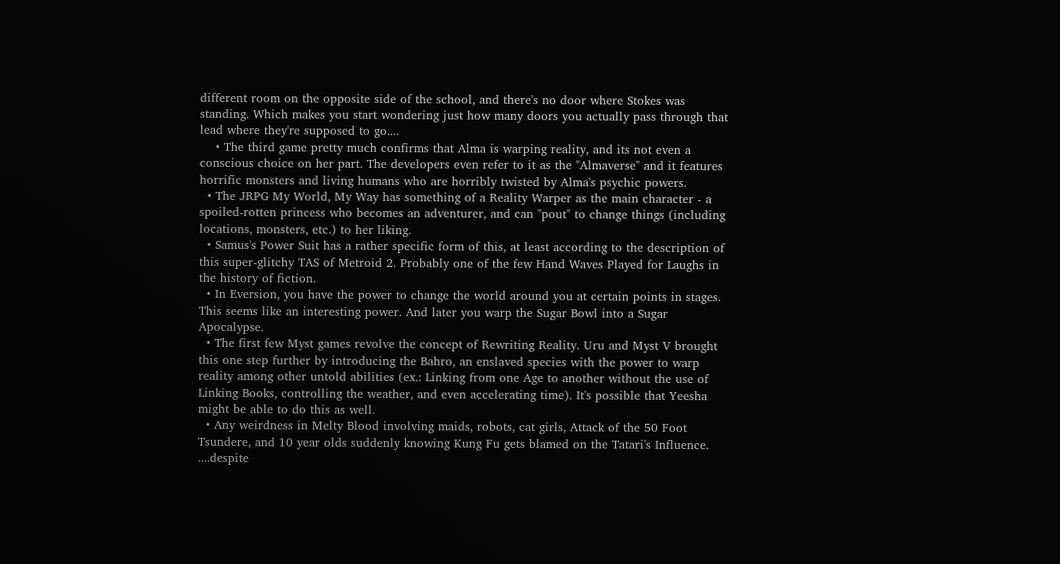different room on the opposite side of the school, and there's no door where Stokes was standing. Which makes you start wondering just how many doors you actually pass through that lead where they're supposed to go....
    • The third game pretty much confirms that Alma is warping reality, and its not even a conscious choice on her part. The developers even refer to it as the "Almaverse" and it features horrific monsters and living humans who are horribly twisted by Alma's psychic powers.
  • The JRPG My World, My Way has something of a Reality Warper as the main character - a spoiled-rotten princess who becomes an adventurer, and can "pout" to change things (including locations, monsters, etc.) to her liking.
  • Samus's Power Suit has a rather specific form of this, at least according to the description of this super-glitchy TAS of Metroid 2. Probably one of the few Hand Waves Played for Laughs in the history of fiction.
  • In Eversion, you have the power to change the world around you at certain points in stages. This seems like an interesting power. And later you warp the Sugar Bowl into a Sugar Apocalypse.
  • The first few Myst games revolve the concept of Rewriting Reality. Uru and Myst V brought this one step further by introducing the Bahro, an enslaved species with the power to warp reality among other untold abilities (ex.: Linking from one Age to another without the use of Linking Books, controlling the weather, and even accelerating time). It's possible that Yeesha might be able to do this as well.
  • Any weirdness in Melty Blood involving maids, robots, cat girls, Attack of the 50 Foot Tsundere, and 10 year olds suddenly knowing Kung Fu gets blamed on the Tatari's Influence. ....despite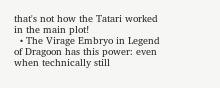that's not how the Tatari worked in the main plot!
  • The Virage Embryo in Legend of Dragoon has this power: even when technically still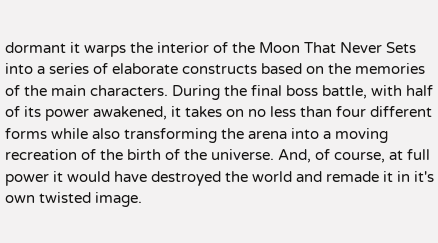dormant it warps the interior of the Moon That Never Sets into a series of elaborate constructs based on the memories of the main characters. During the final boss battle, with half of its power awakened, it takes on no less than four different forms while also transforming the arena into a moving recreation of the birth of the universe. And, of course, at full power it would have destroyed the world and remade it in it's own twisted image.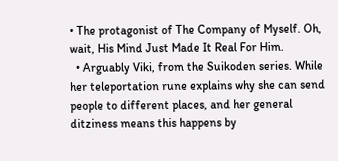• The protagonist of The Company of Myself. Oh, wait, His Mind Just Made It Real For Him.
  • Arguably Viki, from the Suikoden series. While her teleportation rune explains why she can send people to different places, and her general ditziness means this happens by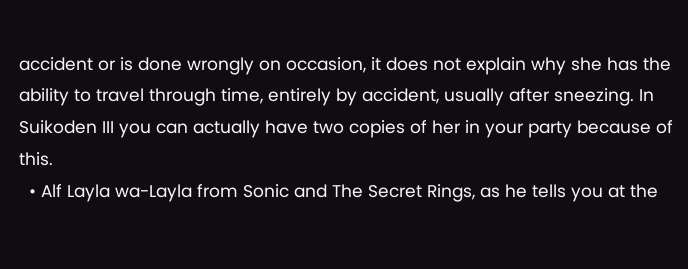accident or is done wrongly on occasion, it does not explain why she has the ability to travel through time, entirely by accident, usually after sneezing. In Suikoden III you can actually have two copies of her in your party because of this.
  • Alf Layla wa-Layla from Sonic and The Secret Rings, as he tells you at the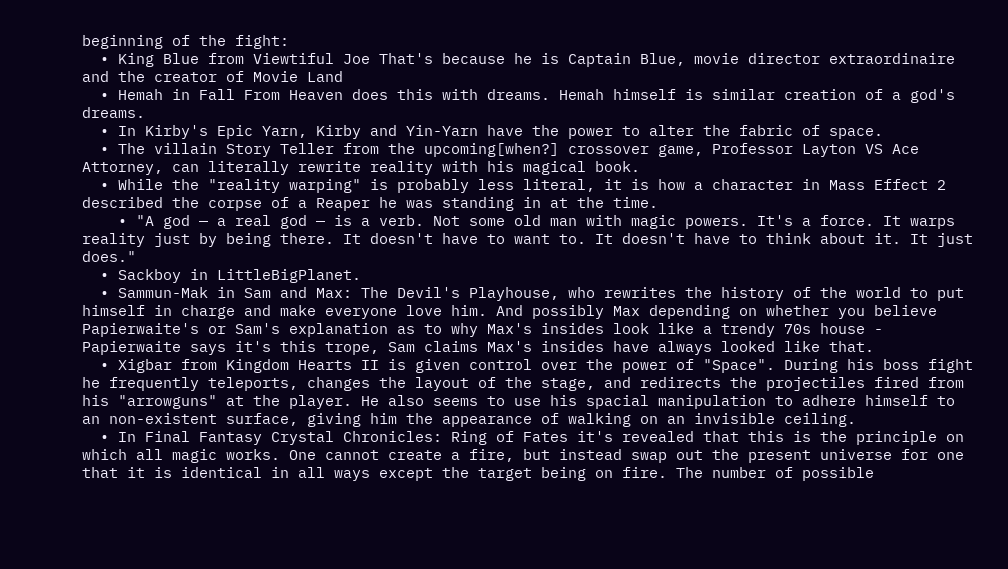beginning of the fight:
  • King Blue from Viewtiful Joe That's because he is Captain Blue, movie director extraordinaire and the creator of Movie Land
  • Hemah in Fall From Heaven does this with dreams. Hemah himself is similar creation of a god's dreams.
  • In Kirby's Epic Yarn, Kirby and Yin-Yarn have the power to alter the fabric of space.
  • The villain Story Teller from the upcoming[when?] crossover game, Professor Layton VS Ace Attorney, can literally rewrite reality with his magical book.
  • While the "reality warping" is probably less literal, it is how a character in Mass Effect 2 described the corpse of a Reaper he was standing in at the time.
    • "A god — a real god — is a verb. Not some old man with magic powers. It's a force. It warps reality just by being there. It doesn't have to want to. It doesn't have to think about it. It just does."
  • Sackboy in LittleBigPlanet.
  • Sammun-Mak in Sam and Max: The Devil's Playhouse, who rewrites the history of the world to put himself in charge and make everyone love him. And possibly Max depending on whether you believe Papierwaite's or Sam's explanation as to why Max's insides look like a trendy 70s house - Papierwaite says it's this trope, Sam claims Max's insides have always looked like that.
  • Xigbar from Kingdom Hearts II is given control over the power of "Space". During his boss fight he frequently teleports, changes the layout of the stage, and redirects the projectiles fired from his "arrowguns" at the player. He also seems to use his spacial manipulation to adhere himself to an non-existent surface, giving him the appearance of walking on an invisible ceiling.
  • In Final Fantasy Crystal Chronicles: Ring of Fates it's revealed that this is the principle on which all magic works. One cannot create a fire, but instead swap out the present universe for one that it is identical in all ways except the target being on fire. The number of possible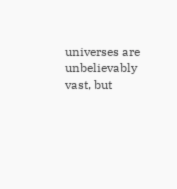universes are unbelievably vast, but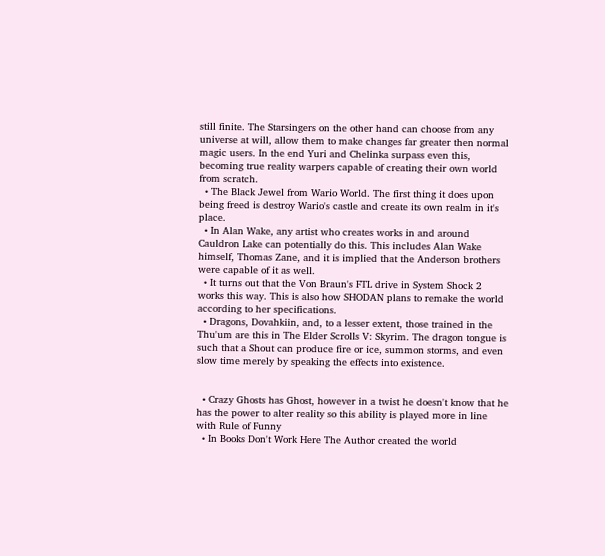still finite. The Starsingers on the other hand can choose from any universe at will, allow them to make changes far greater then normal magic users. In the end Yuri and Chelinka surpass even this, becoming true reality warpers capable of creating their own world from scratch.
  • The Black Jewel from Wario World. The first thing it does upon being freed is destroy Wario's castle and create its own realm in it's place.
  • In Alan Wake, any artist who creates works in and around Cauldron Lake can potentially do this. This includes Alan Wake himself, Thomas Zane, and it is implied that the Anderson brothers were capable of it as well.
  • It turns out that the Von Braun's FTL drive in System Shock 2 works this way. This is also how SHODAN plans to remake the world according to her specifications.
  • Dragons, Dovahkiin, and, to a lesser extent, those trained in the Thu'um are this in The Elder Scrolls V: Skyrim. The dragon tongue is such that a Shout can produce fire or ice, summon storms, and even slow time merely by speaking the effects into existence.


  • Crazy Ghosts has Ghost, however in a twist he doesn't know that he has the power to alter reality so this ability is played more in line with Rule of Funny
  • In Books Don't Work Here The Author created the world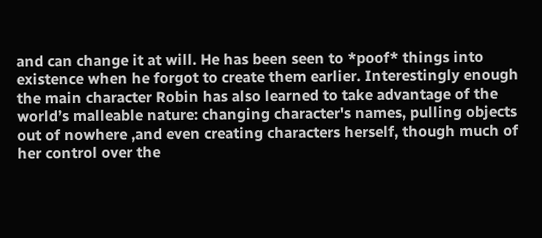and can change it at will. He has been seen to *poof* things into existence when he forgot to create them earlier. Interestingly enough the main character Robin has also learned to take advantage of the world’s malleable nature: changing character's names, pulling objects out of nowhere ,and even creating characters herself, though much of her control over the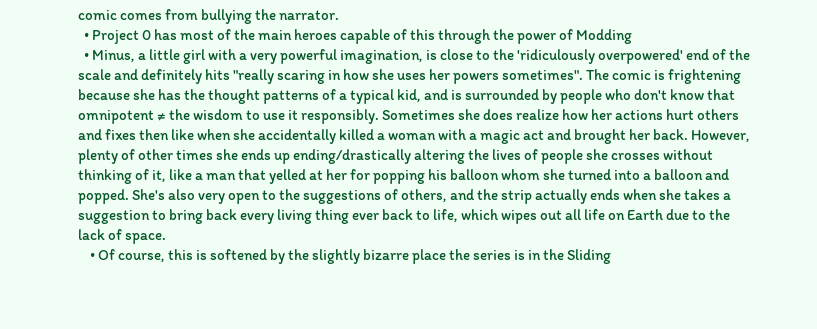comic comes from bullying the narrator.
  • Project 0 has most of the main heroes capable of this through the power of Modding
  • Minus, a little girl with a very powerful imagination, is close to the 'ridiculously overpowered' end of the scale and definitely hits "really scaring in how she uses her powers sometimes". The comic is frightening because she has the thought patterns of a typical kid, and is surrounded by people who don't know that omnipotent ≠ the wisdom to use it responsibly. Sometimes she does realize how her actions hurt others and fixes then like when she accidentally killed a woman with a magic act and brought her back. However, plenty of other times she ends up ending/drastically altering the lives of people she crosses without thinking of it, like a man that yelled at her for popping his balloon whom she turned into a balloon and popped. She's also very open to the suggestions of others, and the strip actually ends when she takes a suggestion to bring back every living thing ever back to life, which wipes out all life on Earth due to the lack of space.
    • Of course, this is softened by the slightly bizarre place the series is in the Sliding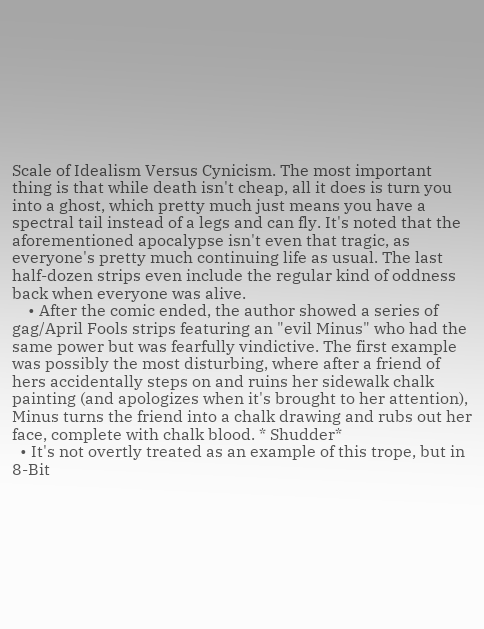Scale of Idealism Versus Cynicism. The most important thing is that while death isn't cheap, all it does is turn you into a ghost, which pretty much just means you have a spectral tail instead of a legs and can fly. It's noted that the aforementioned apocalypse isn't even that tragic, as everyone's pretty much continuing life as usual. The last half-dozen strips even include the regular kind of oddness back when everyone was alive.
    • After the comic ended, the author showed a series of gag/April Fools strips featuring an "evil Minus" who had the same power but was fearfully vindictive. The first example was possibly the most disturbing, where after a friend of hers accidentally steps on and ruins her sidewalk chalk painting (and apologizes when it's brought to her attention), Minus turns the friend into a chalk drawing and rubs out her face, complete with chalk blood. * Shudder*
  • It's not overtly treated as an example of this trope, but in 8-Bit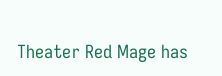Theater Red Mage has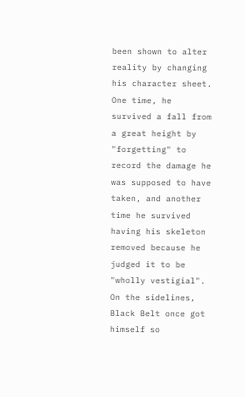been shown to alter reality by changing his character sheet. One time, he survived a fall from a great height by "forgetting" to record the damage he was supposed to have taken, and another time he survived having his skeleton removed because he judged it to be "wholly vestigial". On the sidelines, Black Belt once got himself so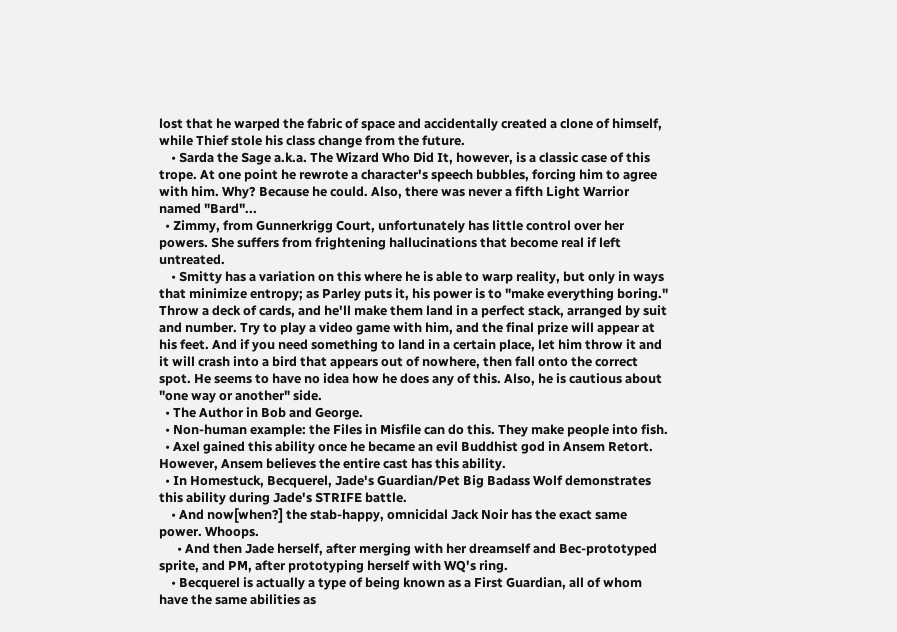lost that he warped the fabric of space and accidentally created a clone of himself, while Thief stole his class change from the future.
    • Sarda the Sage a.k.a. The Wizard Who Did It, however, is a classic case of this trope. At one point he rewrote a character's speech bubbles, forcing him to agree with him. Why? Because he could. Also, there was never a fifth Light Warrior named "Bard"...
  • Zimmy, from Gunnerkrigg Court, unfortunately has little control over her powers. She suffers from frightening hallucinations that become real if left untreated.
    • Smitty has a variation on this where he is able to warp reality, but only in ways that minimize entropy; as Parley puts it, his power is to "make everything boring." Throw a deck of cards, and he'll make them land in a perfect stack, arranged by suit and number. Try to play a video game with him, and the final prize will appear at his feet. And if you need something to land in a certain place, let him throw it and it will crash into a bird that appears out of nowhere, then fall onto the correct spot. He seems to have no idea how he does any of this. Also, he is cautious about "one way or another" side.
  • The Author in Bob and George.
  • Non-human example: the Files in Misfile can do this. They make people into fish.
  • Axel gained this ability once he became an evil Buddhist god in Ansem Retort. However, Ansem believes the entire cast has this ability.
  • In Homestuck, Becquerel, Jade's Guardian/Pet Big Badass Wolf demonstrates this ability during Jade's STRIFE battle.
    • And now[when?] the stab-happy, omnicidal Jack Noir has the exact same power. Whoops.
      • And then Jade herself, after merging with her dreamself and Bec-prototyped sprite, and PM, after prototyping herself with WQ's ring.
    • Becquerel is actually a type of being known as a First Guardian, all of whom have the same abilities as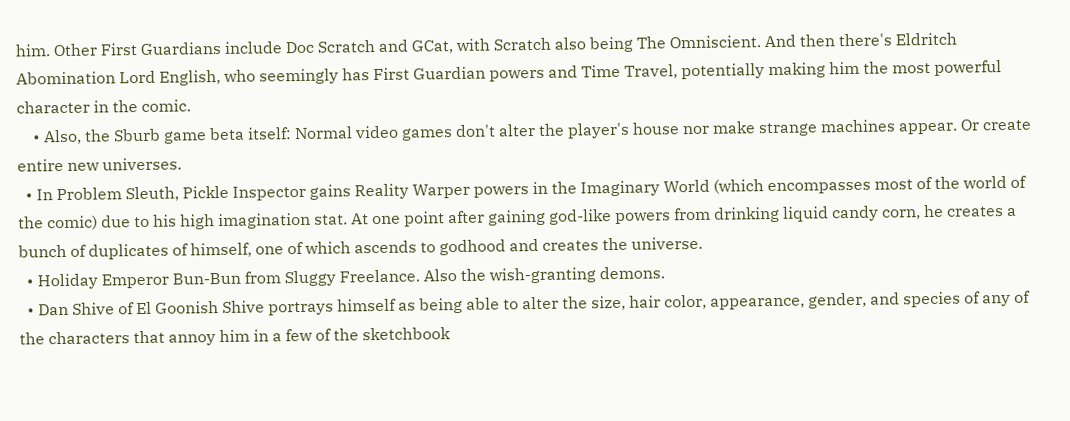him. Other First Guardians include Doc Scratch and GCat, with Scratch also being The Omniscient. And then there's Eldritch Abomination Lord English, who seemingly has First Guardian powers and Time Travel, potentially making him the most powerful character in the comic.
    • Also, the Sburb game beta itself: Normal video games don't alter the player's house nor make strange machines appear. Or create entire new universes.
  • In Problem Sleuth, Pickle Inspector gains Reality Warper powers in the Imaginary World (which encompasses most of the world of the comic) due to his high imagination stat. At one point after gaining god-like powers from drinking liquid candy corn, he creates a bunch of duplicates of himself, one of which ascends to godhood and creates the universe.
  • Holiday Emperor Bun-Bun from Sluggy Freelance. Also the wish-granting demons.
  • Dan Shive of El Goonish Shive portrays himself as being able to alter the size, hair color, appearance, gender, and species of any of the characters that annoy him in a few of the sketchbook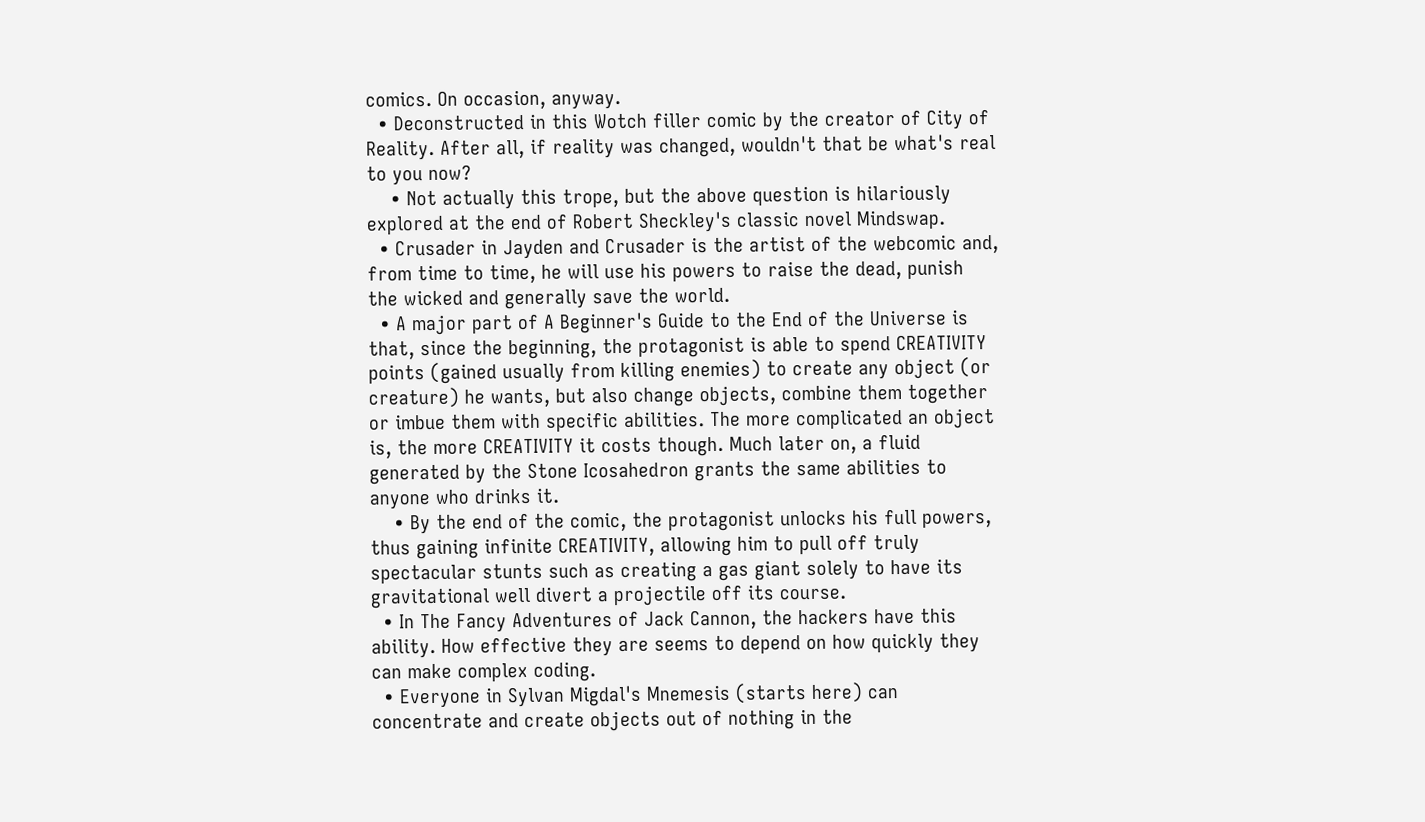comics. On occasion, anyway.
  • Deconstructed in this Wotch filler comic by the creator of City of Reality. After all, if reality was changed, wouldn't that be what's real to you now?
    • Not actually this trope, but the above question is hilariously explored at the end of Robert Sheckley's classic novel Mindswap.
  • Crusader in Jayden and Crusader is the artist of the webcomic and, from time to time, he will use his powers to raise the dead, punish the wicked and generally save the world.
  • A major part of A Beginner's Guide to the End of the Universe is that, since the beginning, the protagonist is able to spend CREATIVITY points (gained usually from killing enemies) to create any object (or creature) he wants, but also change objects, combine them together or imbue them with specific abilities. The more complicated an object is, the more CREATIVITY it costs though. Much later on, a fluid generated by the Stone Icosahedron grants the same abilities to anyone who drinks it.
    • By the end of the comic, the protagonist unlocks his full powers, thus gaining infinite CREATIVITY, allowing him to pull off truly spectacular stunts such as creating a gas giant solely to have its gravitational well divert a projectile off its course.
  • In The Fancy Adventures of Jack Cannon, the hackers have this ability. How effective they are seems to depend on how quickly they can make complex coding.
  • Everyone in Sylvan Migdal's Mnemesis (starts here) can concentrate and create objects out of nothing in the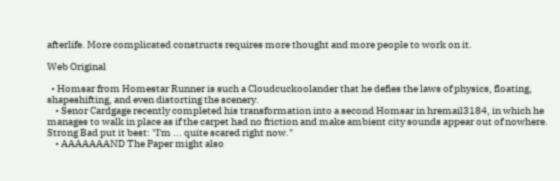afterlife. More complicated constructs requires more thought and more people to work on it.

Web Original

  • Homsar from Homestar Runner is such a Cloudcuckoolander that he defies the laws of physics, floating, shapeshifting, and even distorting the scenery.
    • Senor Cardgage recently completed his transformation into a second Homsar in hremail3184, in which he manages to walk in place as if the carpet had no friction and make ambient city sounds appear out of nowhere. Strong Bad put it best: "I'm ... quite scared right now."
    • AAAAAAAND The Paper might also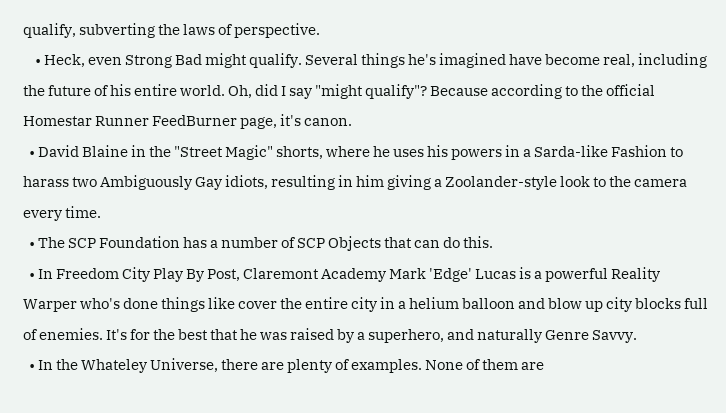qualify, subverting the laws of perspective.
    • Heck, even Strong Bad might qualify. Several things he's imagined have become real, including the future of his entire world. Oh, did I say "might qualify"? Because according to the official Homestar Runner FeedBurner page, it's canon.
  • David Blaine in the "Street Magic" shorts, where he uses his powers in a Sarda-like Fashion to harass two Ambiguously Gay idiots, resulting in him giving a Zoolander-style look to the camera every time.
  • The SCP Foundation has a number of SCP Objects that can do this.
  • In Freedom City Play By Post, Claremont Academy Mark 'Edge' Lucas is a powerful Reality Warper who's done things like cover the entire city in a helium balloon and blow up city blocks full of enemies. It's for the best that he was raised by a superhero, and naturally Genre Savvy.
  • In the Whateley Universe, there are plenty of examples. None of them are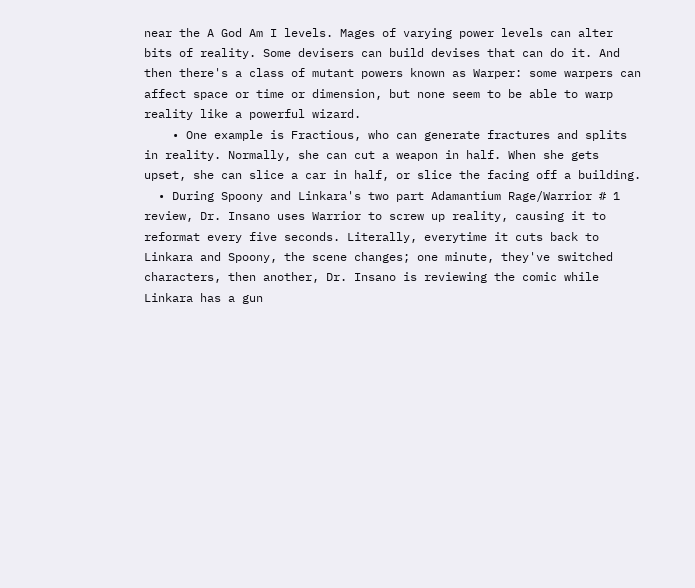near the A God Am I levels. Mages of varying power levels can alter bits of reality. Some devisers can build devises that can do it. And then there's a class of mutant powers known as Warper: some warpers can affect space or time or dimension, but none seem to be able to warp reality like a powerful wizard.
    • One example is Fractious, who can generate fractures and splits in reality. Normally, she can cut a weapon in half. When she gets upset, she can slice a car in half, or slice the facing off a building.
  • During Spoony and Linkara's two part Adamantium Rage/Warrior # 1 review, Dr. Insano uses Warrior to screw up reality, causing it to reformat every five seconds. Literally, everytime it cuts back to Linkara and Spoony, the scene changes; one minute, they've switched characters, then another, Dr. Insano is reviewing the comic while Linkara has a gun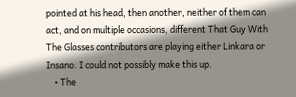pointed at his head, then another, neither of them can act, and on multiple occasions, different That Guy With The Glasses contributors are playing either Linkara or Insano. I could not possibly make this up.
    • The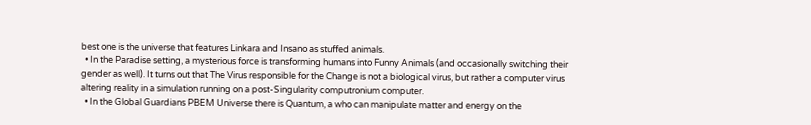best one is the universe that features Linkara and Insano as stuffed animals.
  • In the Paradise setting, a mysterious force is transforming humans into Funny Animals (and occasionally switching their gender as well). It turns out that The Virus responsible for the Change is not a biological virus, but rather a computer virus altering reality in a simulation running on a post-Singularity computronium computer.
  • In the Global Guardians PBEM Universe there is Quantum, a who can manipulate matter and energy on the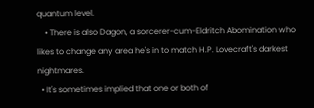quantum level.
    • There is also Dagon, a sorcerer-cum-Eldritch Abomination who likes to change any area he's in to match H.P. Lovecraft's darkest nightmares.
  • It's sometimes implied that one or both of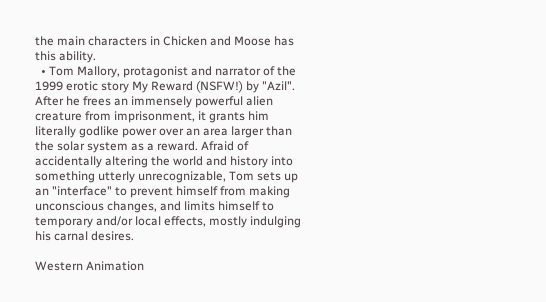the main characters in Chicken and Moose has this ability.
  • Tom Mallory, protagonist and narrator of the 1999 erotic story My Reward (NSFW!) by "Azil". After he frees an immensely powerful alien creature from imprisonment, it grants him literally godlike power over an area larger than the solar system as a reward. Afraid of accidentally altering the world and history into something utterly unrecognizable, Tom sets up an "interface" to prevent himself from making unconscious changes, and limits himself to temporary and/or local effects, mostly indulging his carnal desires.

Western Animation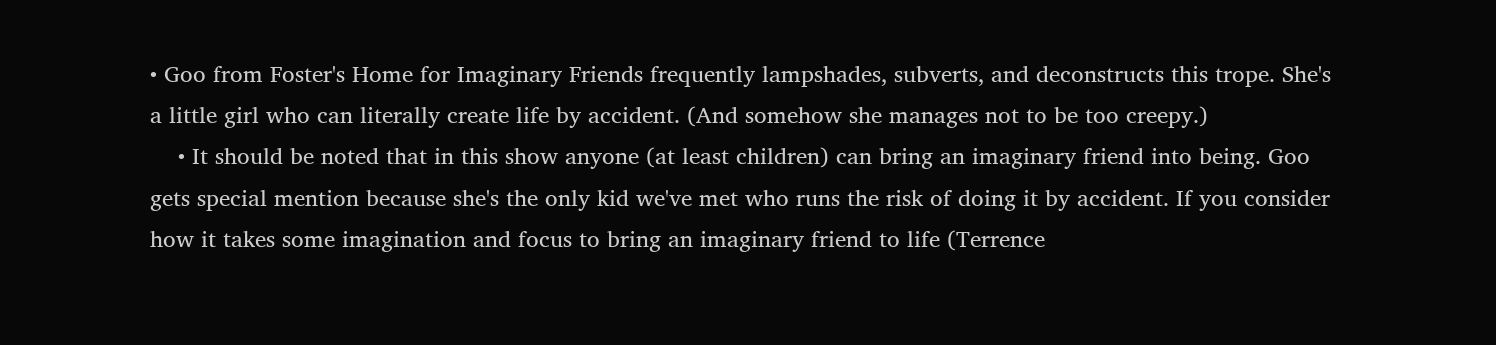• Goo from Foster's Home for Imaginary Friends frequently lampshades, subverts, and deconstructs this trope. She's a little girl who can literally create life by accident. (And somehow she manages not to be too creepy.)
    • It should be noted that in this show anyone (at least children) can bring an imaginary friend into being. Goo gets special mention because she's the only kid we've met who runs the risk of doing it by accident. If you consider how it takes some imagination and focus to bring an imaginary friend to life (Terrence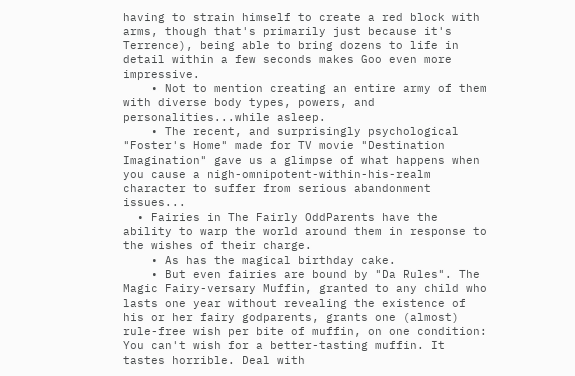having to strain himself to create a red block with arms, though that's primarily just because it's Terrence), being able to bring dozens to life in detail within a few seconds makes Goo even more impressive.
    • Not to mention creating an entire army of them with diverse body types, powers, and personalities...while asleep.
    • The recent, and surprisingly psychological "Foster's Home" made for TV movie "Destination Imagination" gave us a glimpse of what happens when you cause a nigh-omnipotent-within-his-realm character to suffer from serious abandonment issues...
  • Fairies in The Fairly OddParents have the ability to warp the world around them in response to the wishes of their charge.
    • As has the magical birthday cake.
    • But even fairies are bound by "Da Rules". The Magic Fairy-versary Muffin, granted to any child who lasts one year without revealing the existence of his or her fairy godparents, grants one (almost) rule-free wish per bite of muffin, on one condition: You can't wish for a better-tasting muffin. It tastes horrible. Deal with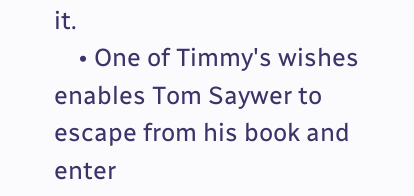it.
    • One of Timmy's wishes enables Tom Saywer to escape from his book and enter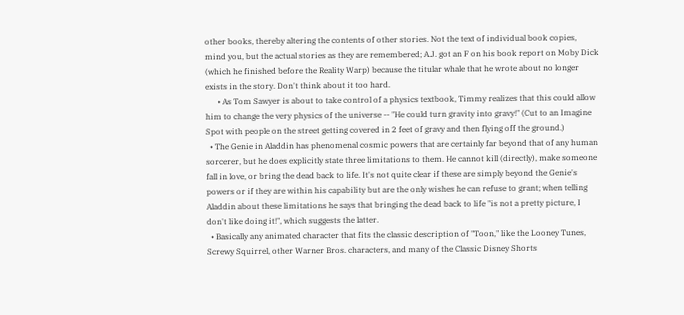other books, thereby altering the contents of other stories. Not the text of individual book copies, mind you, but the actual stories as they are remembered; A.J. got an F on his book report on Moby Dick (which he finished before the Reality Warp) because the titular whale that he wrote about no longer exists in the story. Don't think about it too hard.
      • As Tom Sawyer is about to take control of a physics textbook, Timmy realizes that this could allow him to change the very physics of the universe -- "He could turn gravity into gravy!" (Cut to an Imagine Spot with people on the street getting covered in 2 feet of gravy and then flying off the ground.)
  • The Genie in Aladdin has phenomenal cosmic powers that are certainly far beyond that of any human sorcerer, but he does explicitly state three limitations to them. He cannot kill (directly), make someone fall in love, or bring the dead back to life. It's not quite clear if these are simply beyond the Genie's powers or if they are within his capability but are the only wishes he can refuse to grant; when telling Aladdin about these limitations he says that bringing the dead back to life "is not a pretty picture, I don't like doing it!", which suggests the latter.
  • Basically any animated character that fits the classic description of "Toon," like the Looney Tunes, Screwy Squirrel, other Warner Bros. characters, and many of the Classic Disney Shorts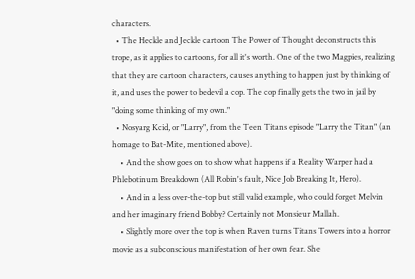characters.
  • The Heckle and Jeckle cartoon The Power of Thought deconstructs this trope, as it applies to cartoons, for all it's worth. One of the two Magpies, realizing that they are cartoon characters, causes anything to happen just by thinking of it, and uses the power to bedevil a cop. The cop finally gets the two in jail by "doing some thinking of my own."
  • Nosyarg Kcid, or "Larry", from the Teen Titans episode "Larry the Titan" (an homage to Bat-Mite, mentioned above).
    • And the show goes on to show what happens if a Reality Warper had a Phlebotinum Breakdown (All Robin's fault, Nice Job Breaking It, Hero).
    • And in a less over-the-top but still valid example, who could forget Melvin and her imaginary friend Bobby? Certainly not Monsieur Mallah.
    • Slightly more over the top is when Raven turns Titans Towers into a horror movie as a subconscious manifestation of her own fear. She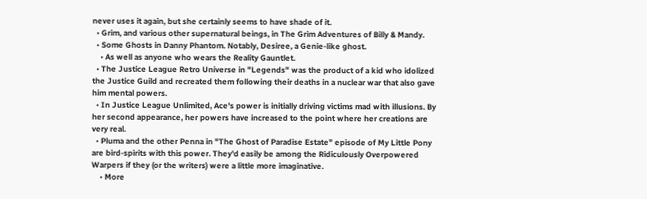never uses it again, but she certainly seems to have shade of it.
  • Grim, and various other supernatural beings, in The Grim Adventures of Billy & Mandy.
  • Some Ghosts in Danny Phantom. Notably, Desiree, a Genie-like ghost.
    • As well as anyone who wears the Reality Gauntlet.
  • The Justice League Retro Universe in "Legends" was the product of a kid who idolized the Justice Guild and recreated them following their deaths in a nuclear war that also gave him mental powers.
  • In Justice League Unlimited, Ace's power is initially driving victims mad with illusions. By her second appearance, her powers have increased to the point where her creations are very real.
  • Pluma and the other Penna in "The Ghost of Paradise Estate" episode of My Little Pony are bird-spirits with this power. They'd easily be among the Ridiculously Overpowered Warpers if they (or the writers) were a little more imaginative.
    • More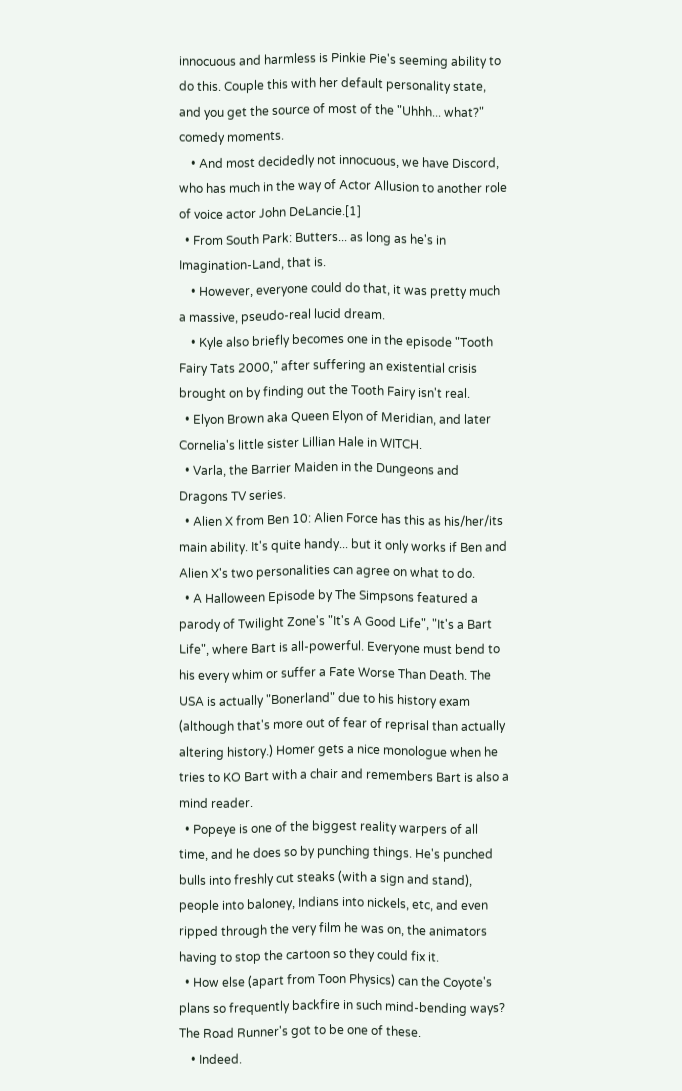innocuous and harmless is Pinkie Pie's seeming ability to do this. Couple this with her default personality state, and you get the source of most of the "Uhhh... what?" comedy moments.
    • And most decidedly not innocuous, we have Discord, who has much in the way of Actor Allusion to another role of voice actor John DeLancie.[1]
  • From South Park: Butters... as long as he's in Imagination-Land, that is.
    • However, everyone could do that, it was pretty much a massive, pseudo-real lucid dream.
    • Kyle also briefly becomes one in the episode "Tooth Fairy Tats 2000," after suffering an existential crisis brought on by finding out the Tooth Fairy isn't real.
  • Elyon Brown aka Queen Elyon of Meridian, and later Cornelia's little sister Lillian Hale in WITCH.
  • Varla, the Barrier Maiden in the Dungeons and Dragons TV series.
  • Alien X from Ben 10: Alien Force has this as his/her/its main ability. It's quite handy... but it only works if Ben and Alien X's two personalities can agree on what to do.
  • A Halloween Episode by The Simpsons featured a parody of Twilight Zone's "It's A Good Life", "It's a Bart Life", where Bart is all-powerful. Everyone must bend to his every whim or suffer a Fate Worse Than Death. The USA is actually "Bonerland" due to his history exam (although that's more out of fear of reprisal than actually altering history.) Homer gets a nice monologue when he tries to KO Bart with a chair and remembers Bart is also a mind reader.
  • Popeye is one of the biggest reality warpers of all time, and he does so by punching things. He's punched bulls into freshly cut steaks (with a sign and stand), people into baloney, Indians into nickels, etc, and even ripped through the very film he was on, the animators having to stop the cartoon so they could fix it.
  • How else (apart from Toon Physics) can the Coyote's plans so frequently backfire in such mind-bending ways? The Road Runner's got to be one of these.
    • Indeed.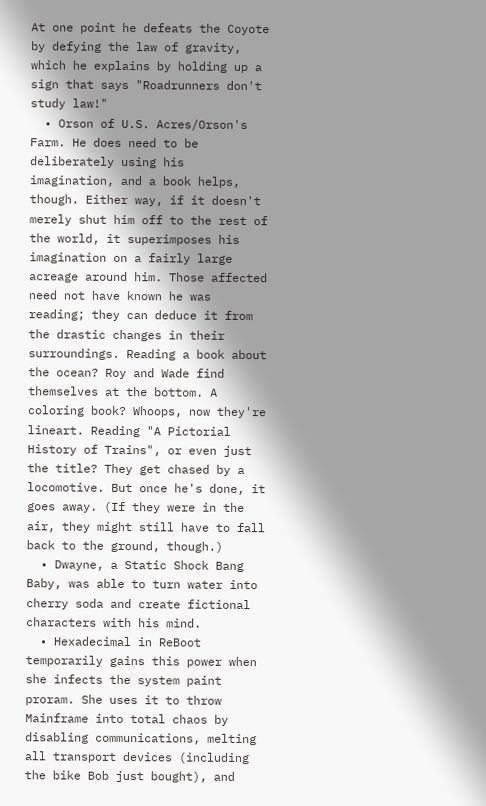At one point he defeats the Coyote by defying the law of gravity, which he explains by holding up a sign that says "Roadrunners don't study law!"
  • Orson of U.S. Acres/Orson's Farm. He does need to be deliberately using his imagination, and a book helps, though. Either way, if it doesn't merely shut him off to the rest of the world, it superimposes his imagination on a fairly large acreage around him. Those affected need not have known he was reading; they can deduce it from the drastic changes in their surroundings. Reading a book about the ocean? Roy and Wade find themselves at the bottom. A coloring book? Whoops, now they're lineart. Reading "A Pictorial History of Trains", or even just the title? They get chased by a locomotive. But once he's done, it goes away. (If they were in the air, they might still have to fall back to the ground, though.)
  • Dwayne, a Static Shock Bang Baby, was able to turn water into cherry soda and create fictional characters with his mind.
  • Hexadecimal in ReBoot temporarily gains this power when she infects the system paint proram. She uses it to throw Mainframe into total chaos by disabling communications, melting all transport devices (including the bike Bob just bought), and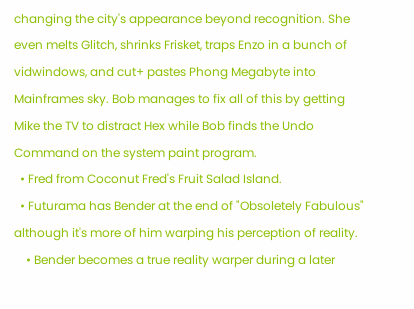changing the city's appearance beyond recognition. She even melts Glitch, shrinks Frisket, traps Enzo in a bunch of vidwindows, and cut+ pastes Phong Megabyte into Mainframes sky. Bob manages to fix all of this by getting Mike the TV to distract Hex while Bob finds the Undo Command on the system paint program.
  • Fred from Coconut Fred's Fruit Salad Island.
  • Futurama has Bender at the end of "Obsoletely Fabulous" although it's more of him warping his perception of reality.
    • Bender becomes a true reality warper during a later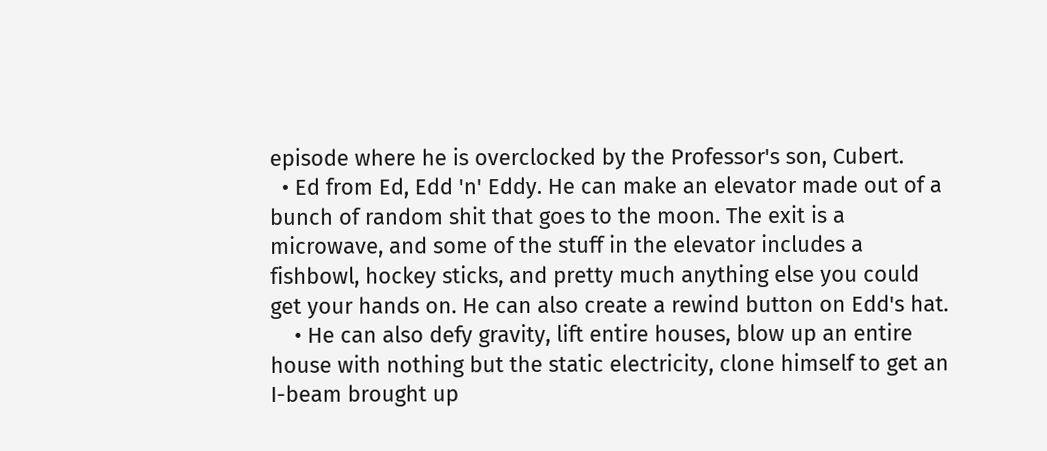episode where he is overclocked by the Professor's son, Cubert.
  • Ed from Ed, Edd 'n' Eddy. He can make an elevator made out of a bunch of random shit that goes to the moon. The exit is a microwave, and some of the stuff in the elevator includes a fishbowl, hockey sticks, and pretty much anything else you could get your hands on. He can also create a rewind button on Edd's hat.
    • He can also defy gravity, lift entire houses, blow up an entire house with nothing but the static electricity, clone himself to get an I-beam brought up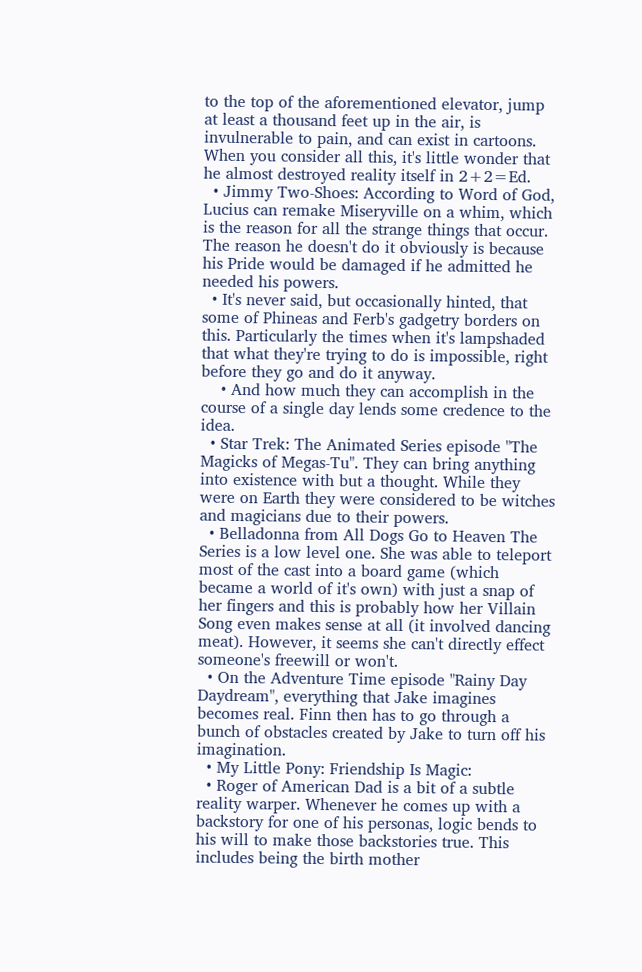to the top of the aforementioned elevator, jump at least a thousand feet up in the air, is invulnerable to pain, and can exist in cartoons. When you consider all this, it's little wonder that he almost destroyed reality itself in 2+2=Ed.
  • Jimmy Two-Shoes: According to Word of God, Lucius can remake Miseryville on a whim, which is the reason for all the strange things that occur. The reason he doesn't do it obviously is because his Pride would be damaged if he admitted he needed his powers.
  • It's never said, but occasionally hinted, that some of Phineas and Ferb's gadgetry borders on this. Particularly the times when it's lampshaded that what they're trying to do is impossible, right before they go and do it anyway.
    • And how much they can accomplish in the course of a single day lends some credence to the idea.
  • Star Trek: The Animated Series episode "The Magicks of Megas-Tu". They can bring anything into existence with but a thought. While they were on Earth they were considered to be witches and magicians due to their powers.
  • Belladonna from All Dogs Go to Heaven The Series is a low level one. She was able to teleport most of the cast into a board game (which became a world of it's own) with just a snap of her fingers and this is probably how her Villain Song even makes sense at all (it involved dancing meat). However, it seems she can't directly effect someone's freewill or won't.
  • On the Adventure Time episode "Rainy Day Daydream", everything that Jake imagines becomes real. Finn then has to go through a bunch of obstacles created by Jake to turn off his imagination.
  • My Little Pony: Friendship Is Magic:
  • Roger of American Dad is a bit of a subtle reality warper. Whenever he comes up with a backstory for one of his personas, logic bends to his will to make those backstories true. This includes being the birth mother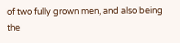of two fully grown men, and also being the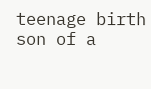teenage birth son of a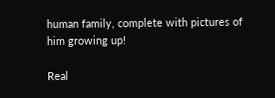human family, complete with pictures of him growing up!

Real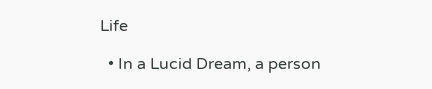Life

  • In a Lucid Dream, a person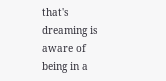that's dreaming is aware of being in a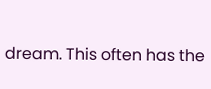dream. This often has the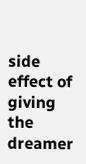side effect of giving the dreamer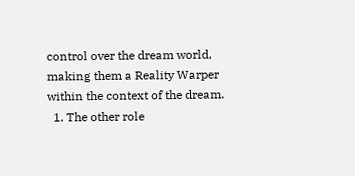control over the dream world, making them a Reality Warper within the context of the dream.
  1. The other role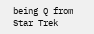being Q from Star Trek